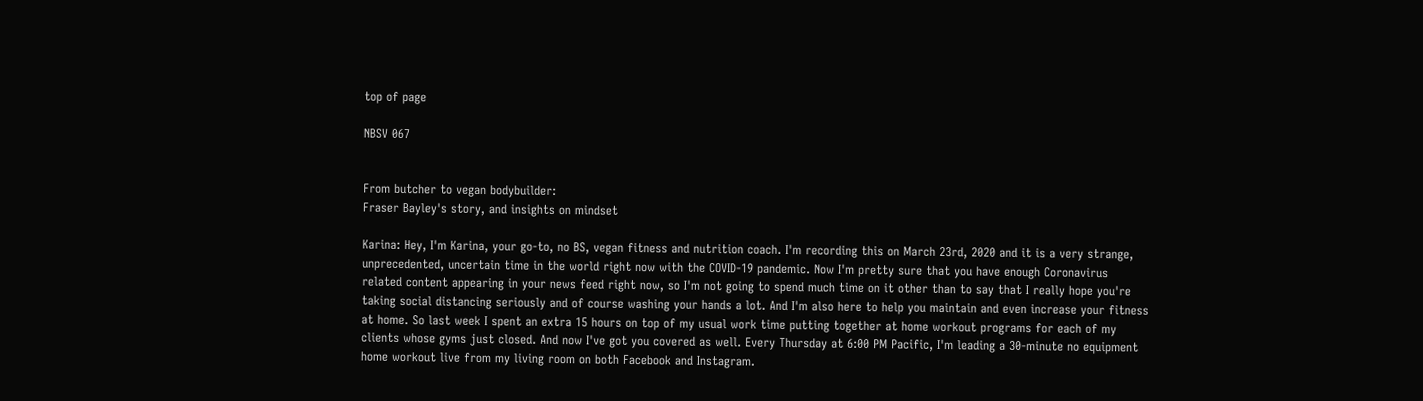top of page

NBSV 067


From butcher to vegan bodybuilder:
Fraser Bayley's story, and insights on mindset

Karina: Hey, I'm Karina, your go-to, no BS, vegan fitness and nutrition coach. I'm recording this on March 23rd, 2020 and it is a very strange, unprecedented, uncertain time in the world right now with the COVID-19 pandemic. Now I'm pretty sure that you have enough Coronavirus related content appearing in your news feed right now, so I'm not going to spend much time on it other than to say that I really hope you're taking social distancing seriously and of course washing your hands a lot. And I'm also here to help you maintain and even increase your fitness at home. So last week I spent an extra 15 hours on top of my usual work time putting together at home workout programs for each of my clients whose gyms just closed. And now I've got you covered as well. Every Thursday at 6:00 PM Pacific, I'm leading a 30-minute no equipment home workout live from my living room on both Facebook and Instagram.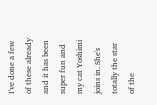I've done a few of these already and it has been super fun and my cat Yoshimi joins in. She's totally the star of the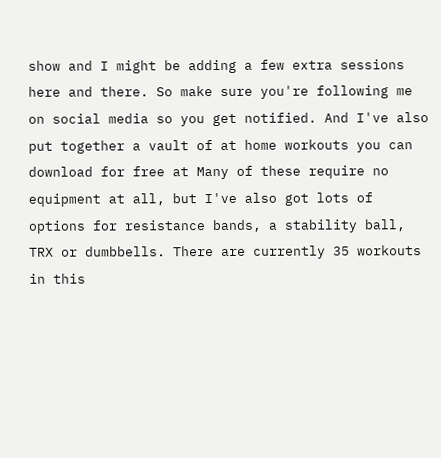show and I might be adding a few extra sessions here and there. So make sure you're following me on social media so you get notified. And I've also put together a vault of at home workouts you can download for free at Many of these require no equipment at all, but I've also got lots of options for resistance bands, a stability ball, TRX or dumbbells. There are currently 35 workouts in this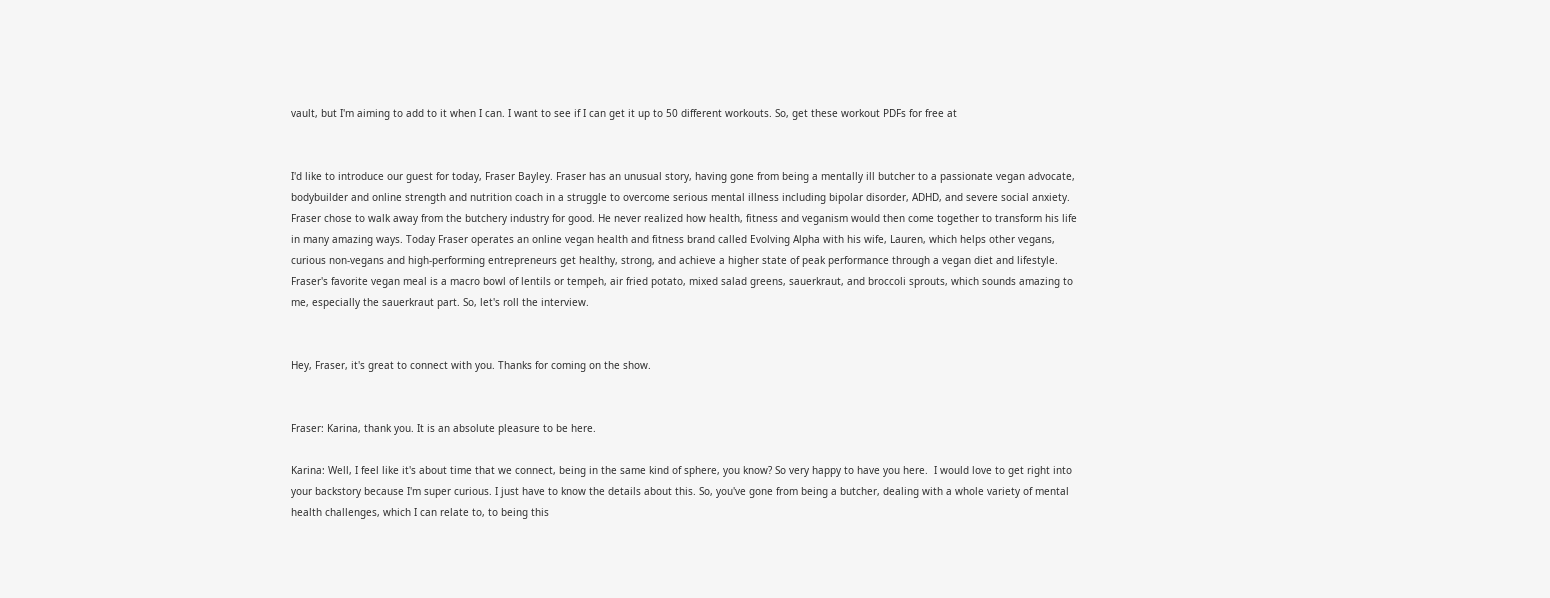vault, but I'm aiming to add to it when I can. I want to see if I can get it up to 50 different workouts. So, get these workout PDFs for free at


I'd like to introduce our guest for today, Fraser Bayley. Fraser has an unusual story, having gone from being a mentally ill butcher to a passionate vegan advocate, bodybuilder and online strength and nutrition coach in a struggle to overcome serious mental illness including bipolar disorder, ADHD, and severe social anxiety. Fraser chose to walk away from the butchery industry for good. He never realized how health, fitness and veganism would then come together to transform his life in many amazing ways. Today Fraser operates an online vegan health and fitness brand called Evolving Alpha with his wife, Lauren, which helps other vegans, curious non-vegans and high-performing entrepreneurs get healthy, strong, and achieve a higher state of peak performance through a vegan diet and lifestyle. Fraser's favorite vegan meal is a macro bowl of lentils or tempeh, air fried potato, mixed salad greens, sauerkraut, and broccoli sprouts, which sounds amazing to me, especially the sauerkraut part. So, let's roll the interview.


Hey, Fraser, it's great to connect with you. Thanks for coming on the show.


Fraser: Karina, thank you. It is an absolute pleasure to be here.

Karina: Well, I feel like it's about time that we connect, being in the same kind of sphere, you know? So very happy to have you here.  I would love to get right into your backstory because I'm super curious. I just have to know the details about this. So, you've gone from being a butcher, dealing with a whole variety of mental health challenges, which I can relate to, to being this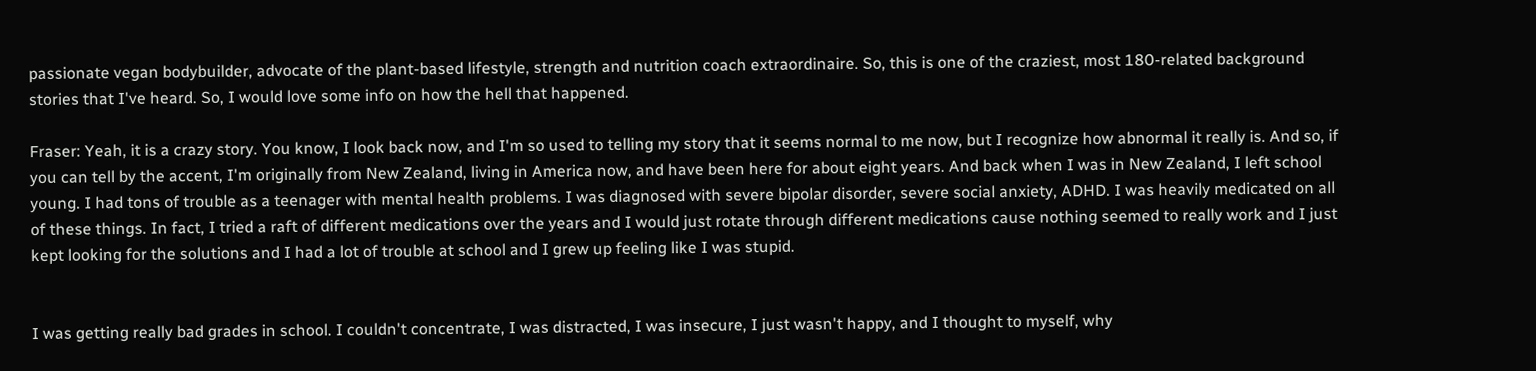passionate vegan bodybuilder, advocate of the plant-based lifestyle, strength and nutrition coach extraordinaire. So, this is one of the craziest, most 180-related background stories that I've heard. So, I would love some info on how the hell that happened.

Fraser: Yeah, it is a crazy story. You know, I look back now, and I'm so used to telling my story that it seems normal to me now, but I recognize how abnormal it really is. And so, if you can tell by the accent, I'm originally from New Zealand, living in America now, and have been here for about eight years. And back when I was in New Zealand, I left school young. I had tons of trouble as a teenager with mental health problems. I was diagnosed with severe bipolar disorder, severe social anxiety, ADHD. I was heavily medicated on all of these things. In fact, I tried a raft of different medications over the years and I would just rotate through different medications cause nothing seemed to really work and I just kept looking for the solutions and I had a lot of trouble at school and I grew up feeling like I was stupid.


I was getting really bad grades in school. I couldn't concentrate, I was distracted, I was insecure, I just wasn't happy, and I thought to myself, why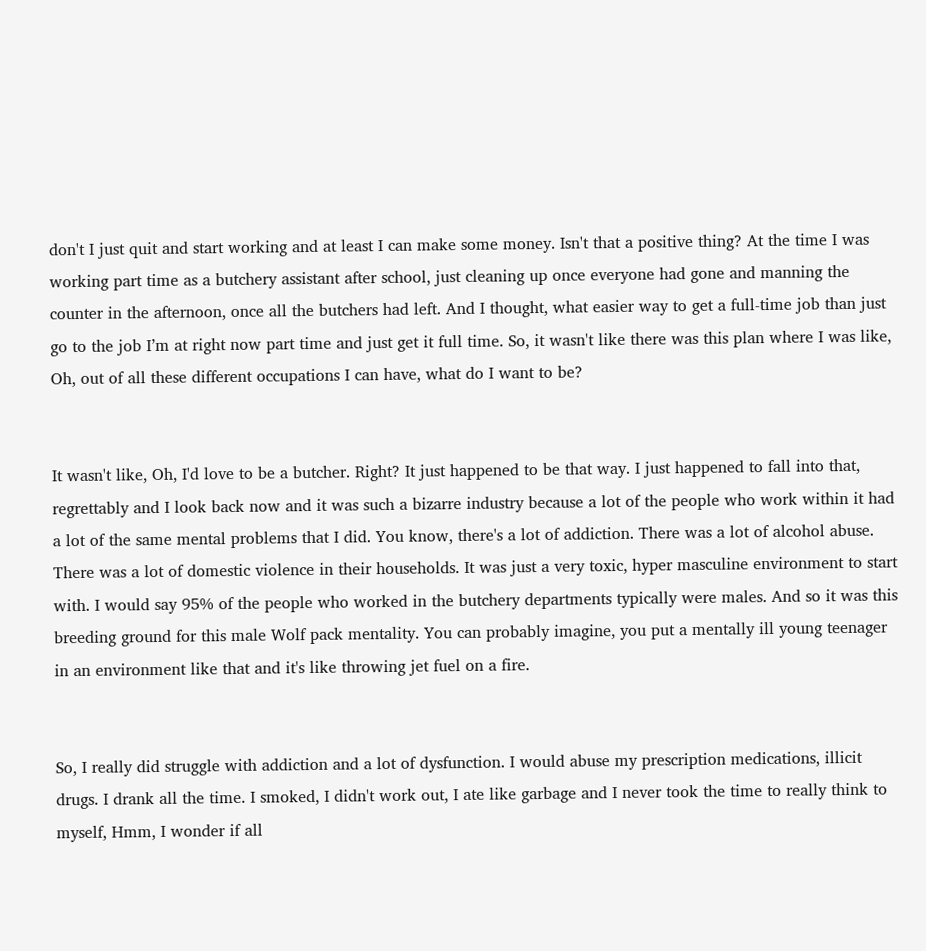don't I just quit and start working and at least I can make some money. Isn't that a positive thing? At the time I was working part time as a butchery assistant after school, just cleaning up once everyone had gone and manning the counter in the afternoon, once all the butchers had left. And I thought, what easier way to get a full-time job than just go to the job I’m at right now part time and just get it full time. So, it wasn't like there was this plan where I was like, Oh, out of all these different occupations I can have, what do I want to be?


It wasn't like, Oh, I'd love to be a butcher. Right? It just happened to be that way. I just happened to fall into that, regrettably and I look back now and it was such a bizarre industry because a lot of the people who work within it had a lot of the same mental problems that I did. You know, there's a lot of addiction. There was a lot of alcohol abuse. There was a lot of domestic violence in their households. It was just a very toxic, hyper masculine environment to start with. I would say 95% of the people who worked in the butchery departments typically were males. And so it was this breeding ground for this male Wolf pack mentality. You can probably imagine, you put a mentally ill young teenager in an environment like that and it's like throwing jet fuel on a fire.


So, I really did struggle with addiction and a lot of dysfunction. I would abuse my prescription medications, illicit drugs. I drank all the time. I smoked, I didn't work out, I ate like garbage and I never took the time to really think to myself, Hmm, I wonder if all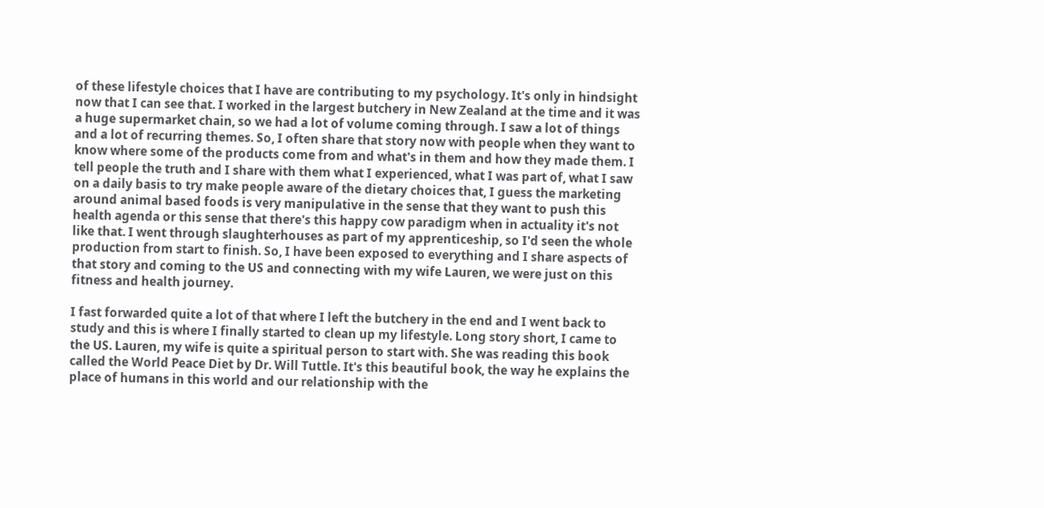of these lifestyle choices that I have are contributing to my psychology. It's only in hindsight now that I can see that. I worked in the largest butchery in New Zealand at the time and it was a huge supermarket chain, so we had a lot of volume coming through. I saw a lot of things and a lot of recurring themes. So, I often share that story now with people when they want to know where some of the products come from and what's in them and how they made them. I tell people the truth and I share with them what I experienced, what I was part of, what I saw on a daily basis to try make people aware of the dietary choices that, I guess the marketing around animal based foods is very manipulative in the sense that they want to push this health agenda or this sense that there's this happy cow paradigm when in actuality it's not like that. I went through slaughterhouses as part of my apprenticeship, so I'd seen the whole production from start to finish. So, I have been exposed to everything and I share aspects of that story and coming to the US and connecting with my wife Lauren, we were just on this fitness and health journey.

I fast forwarded quite a lot of that where I left the butchery in the end and I went back to study and this is where I finally started to clean up my lifestyle. Long story short, I came to the US. Lauren, my wife is quite a spiritual person to start with. She was reading this book called the World Peace Diet by Dr. Will Tuttle. It's this beautiful book, the way he explains the place of humans in this world and our relationship with the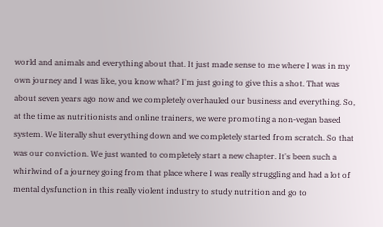world and animals and everything about that. It just made sense to me where I was in my own journey and I was like, you know what? I'm just going to give this a shot. That was about seven years ago now and we completely overhauled our business and everything. So, at the time as nutritionists and online trainers, we were promoting a non-vegan based system. We literally shut everything down and we completely started from scratch. So that was our conviction. We just wanted to completely start a new chapter. It's been such a whirlwind of a journey going from that place where I was really struggling and had a lot of mental dysfunction in this really violent industry to study nutrition and go to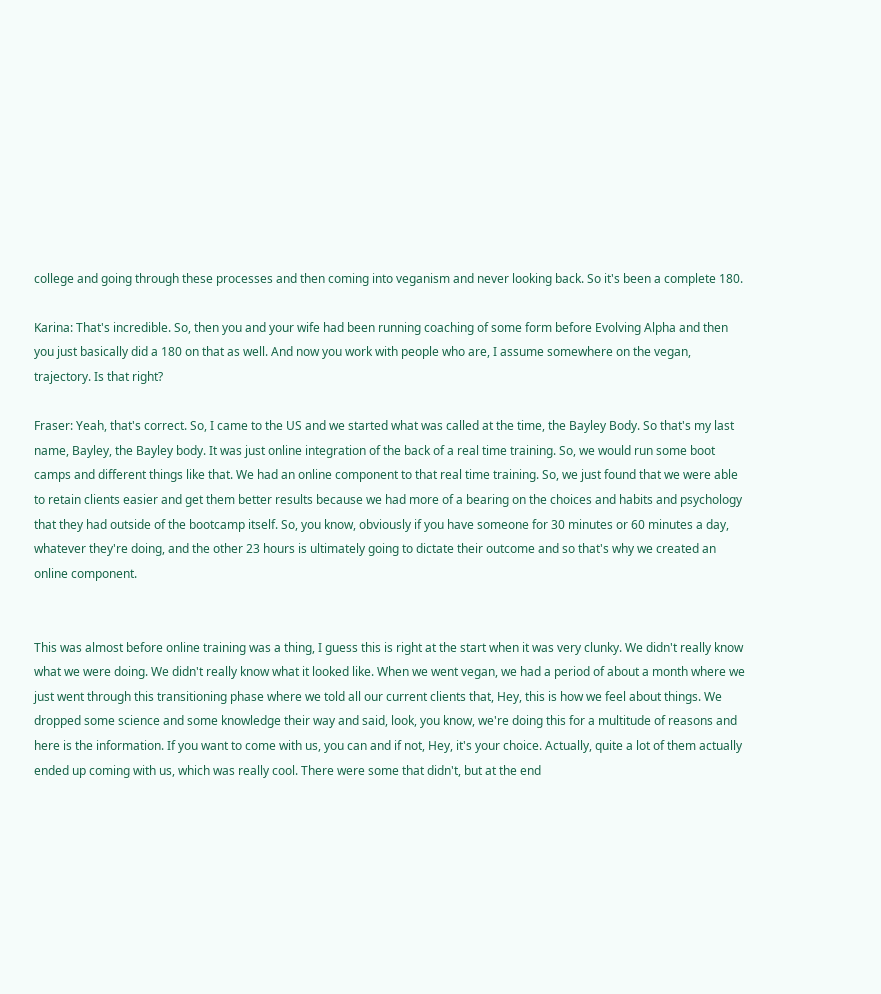college and going through these processes and then coming into veganism and never looking back. So it's been a complete 180.

Karina: That's incredible. So, then you and your wife had been running coaching of some form before Evolving Alpha and then you just basically did a 180 on that as well. And now you work with people who are, I assume somewhere on the vegan, trajectory. Is that right?

Fraser: Yeah, that's correct. So, I came to the US and we started what was called at the time, the Bayley Body. So that's my last name, Bayley, the Bayley body. It was just online integration of the back of a real time training. So, we would run some boot camps and different things like that. We had an online component to that real time training. So, we just found that we were able to retain clients easier and get them better results because we had more of a bearing on the choices and habits and psychology that they had outside of the bootcamp itself. So, you know, obviously if you have someone for 30 minutes or 60 minutes a day, whatever they're doing, and the other 23 hours is ultimately going to dictate their outcome and so that's why we created an online component.


This was almost before online training was a thing, I guess this is right at the start when it was very clunky. We didn't really know what we were doing. We didn't really know what it looked like. When we went vegan, we had a period of about a month where we just went through this transitioning phase where we told all our current clients that, Hey, this is how we feel about things. We dropped some science and some knowledge their way and said, look, you know, we're doing this for a multitude of reasons and here is the information. If you want to come with us, you can and if not, Hey, it's your choice. Actually, quite a lot of them actually ended up coming with us, which was really cool. There were some that didn't, but at the end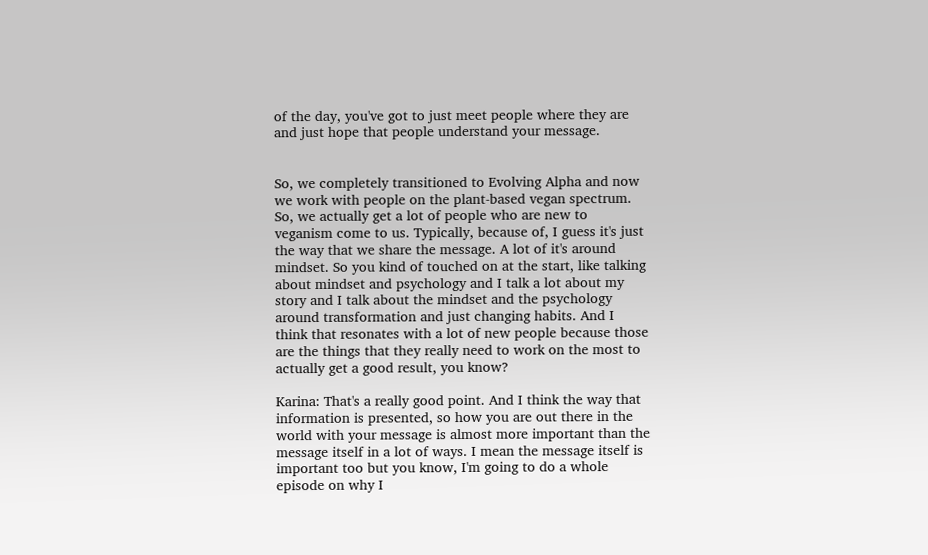of the day, you've got to just meet people where they are and just hope that people understand your message.


So, we completely transitioned to Evolving Alpha and now we work with people on the plant-based vegan spectrum. So, we actually get a lot of people who are new to veganism come to us. Typically, because of, I guess it's just the way that we share the message. A lot of it's around mindset. So you kind of touched on at the start, like talking about mindset and psychology and I talk a lot about my story and I talk about the mindset and the psychology around transformation and just changing habits. And I think that resonates with a lot of new people because those are the things that they really need to work on the most to actually get a good result, you know?

Karina: That's a really good point. And I think the way that information is presented, so how you are out there in the world with your message is almost more important than the message itself in a lot of ways. I mean the message itself is important too but you know, I'm going to do a whole episode on why I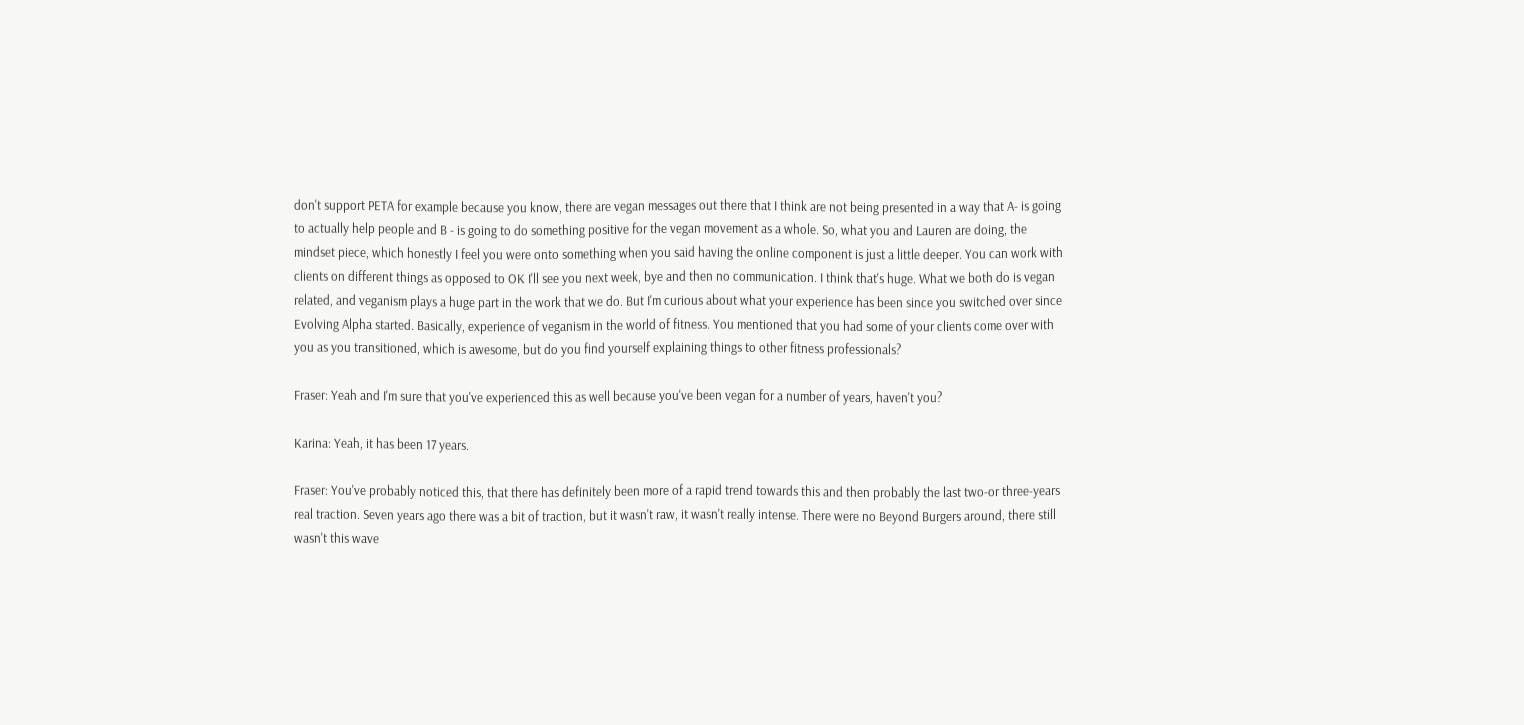don't support PETA for example because you know, there are vegan messages out there that I think are not being presented in a way that A- is going to actually help people and B - is going to do something positive for the vegan movement as a whole. So, what you and Lauren are doing, the mindset piece, which honestly I feel you were onto something when you said having the online component is just a little deeper. You can work with clients on different things as opposed to OK I'll see you next week, bye and then no communication. I think that's huge. What we both do is vegan related, and veganism plays a huge part in the work that we do. But I'm curious about what your experience has been since you switched over since Evolving Alpha started. Basically, experience of veganism in the world of fitness. You mentioned that you had some of your clients come over with you as you transitioned, which is awesome, but do you find yourself explaining things to other fitness professionals?

Fraser: Yeah and I'm sure that you've experienced this as well because you've been vegan for a number of years, haven't you?

Karina: Yeah, it has been 17 years.

Fraser: You've probably noticed this, that there has definitely been more of a rapid trend towards this and then probably the last two-or three-years real traction. Seven years ago there was a bit of traction, but it wasn't raw, it wasn't really intense. There were no Beyond Burgers around, there still wasn't this wave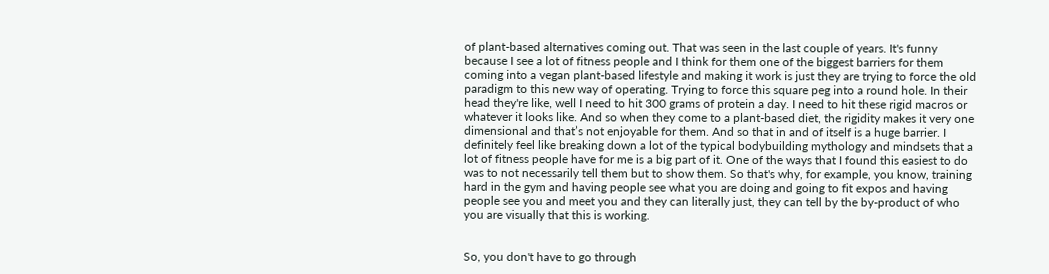of plant-based alternatives coming out. That was seen in the last couple of years. It's funny because I see a lot of fitness people and I think for them one of the biggest barriers for them coming into a vegan plant-based lifestyle and making it work is just they are trying to force the old paradigm to this new way of operating. Trying to force this square peg into a round hole. In their head they're like, well I need to hit 300 grams of protein a day. I need to hit these rigid macros or whatever it looks like. And so when they come to a plant-based diet, the rigidity makes it very one dimensional and that’s not enjoyable for them. And so that in and of itself is a huge barrier. I definitely feel like breaking down a lot of the typical bodybuilding mythology and mindsets that a lot of fitness people have for me is a big part of it. One of the ways that I found this easiest to do was to not necessarily tell them but to show them. So that's why, for example, you know, training hard in the gym and having people see what you are doing and going to fit expos and having people see you and meet you and they can literally just, they can tell by the by-product of who you are visually that this is working.


So, you don't have to go through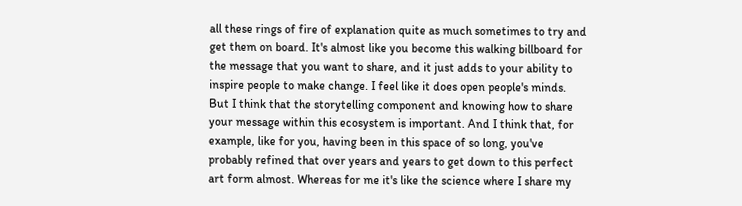all these rings of fire of explanation quite as much sometimes to try and get them on board. It's almost like you become this walking billboard for the message that you want to share, and it just adds to your ability to inspire people to make change. I feel like it does open people's minds. But I think that the storytelling component and knowing how to share your message within this ecosystem is important. And I think that, for example, like for you, having been in this space of so long, you've probably refined that over years and years to get down to this perfect art form almost. Whereas for me it's like the science where I share my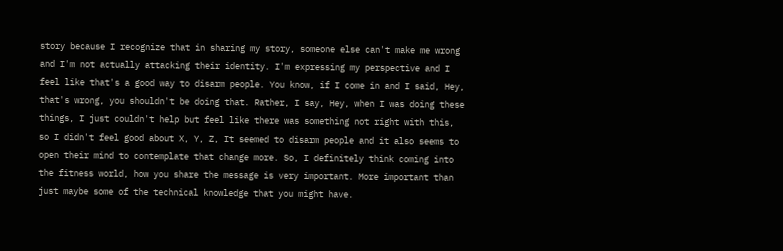story because I recognize that in sharing my story, someone else can't make me wrong and I'm not actually attacking their identity. I'm expressing my perspective and I feel like that's a good way to disarm people. You know, if I come in and I said, Hey, that's wrong, you shouldn't be doing that. Rather, I say, Hey, when I was doing these things, I just couldn't help but feel like there was something not right with this, so I didn't feel good about X, Y, Z, It seemed to disarm people and it also seems to open their mind to contemplate that change more. So, I definitely think coming into the fitness world, how you share the message is very important. More important than just maybe some of the technical knowledge that you might have.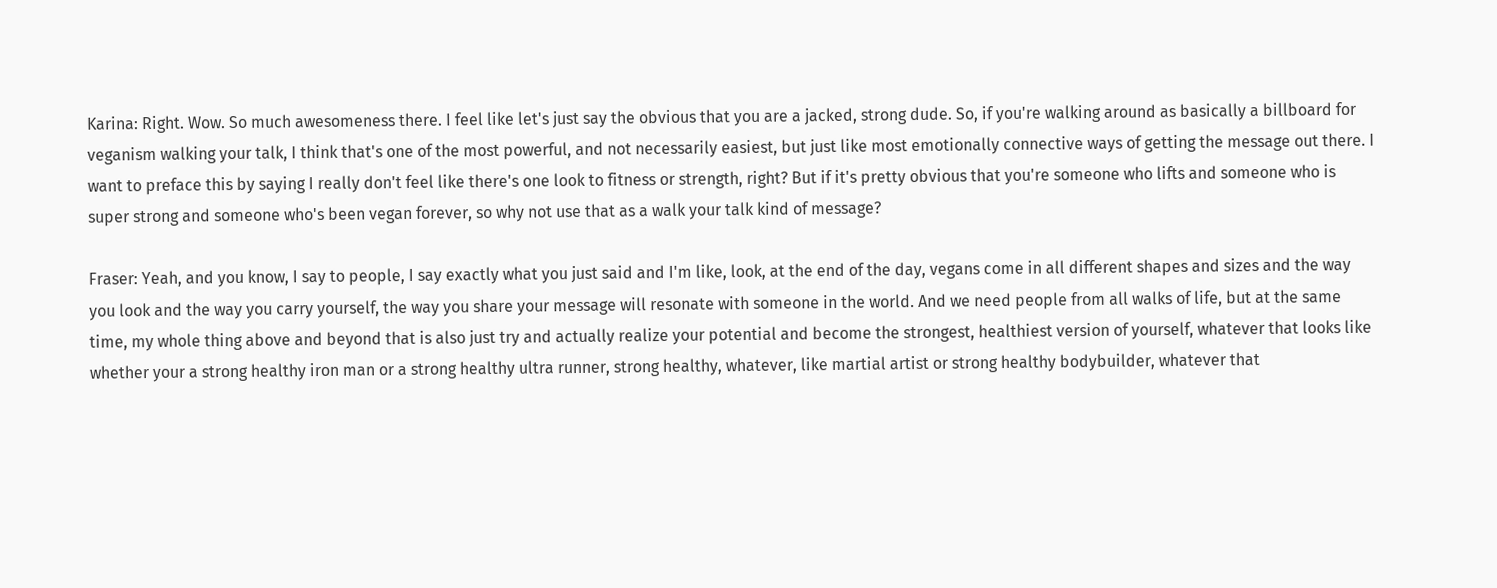Karina: Right. Wow. So much awesomeness there. I feel like let's just say the obvious that you are a jacked, strong dude. So, if you're walking around as basically a billboard for veganism walking your talk, I think that's one of the most powerful, and not necessarily easiest, but just like most emotionally connective ways of getting the message out there. I want to preface this by saying I really don't feel like there's one look to fitness or strength, right? But if it's pretty obvious that you're someone who lifts and someone who is super strong and someone who's been vegan forever, so why not use that as a walk your talk kind of message?

Fraser: Yeah, and you know, I say to people, I say exactly what you just said and I'm like, look, at the end of the day, vegans come in all different shapes and sizes and the way you look and the way you carry yourself, the way you share your message will resonate with someone in the world. And we need people from all walks of life, but at the same time, my whole thing above and beyond that is also just try and actually realize your potential and become the strongest, healthiest version of yourself, whatever that looks like whether your a strong healthy iron man or a strong healthy ultra runner, strong healthy, whatever, like martial artist or strong healthy bodybuilder, whatever that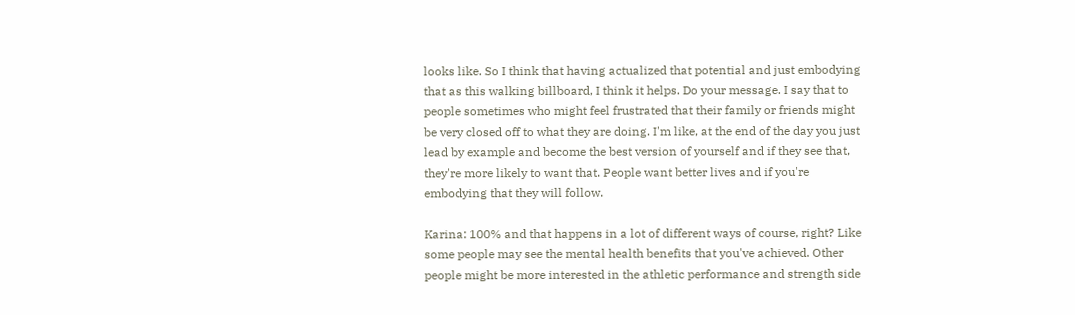looks like. So I think that having actualized that potential and just embodying that as this walking billboard, I think it helps. Do your message. I say that to people sometimes who might feel frustrated that their family or friends might be very closed off to what they are doing. I'm like, at the end of the day you just lead by example and become the best version of yourself and if they see that, they're more likely to want that. People want better lives and if you're embodying that they will follow.

Karina: 100% and that happens in a lot of different ways of course, right? Like some people may see the mental health benefits that you've achieved. Other people might be more interested in the athletic performance and strength side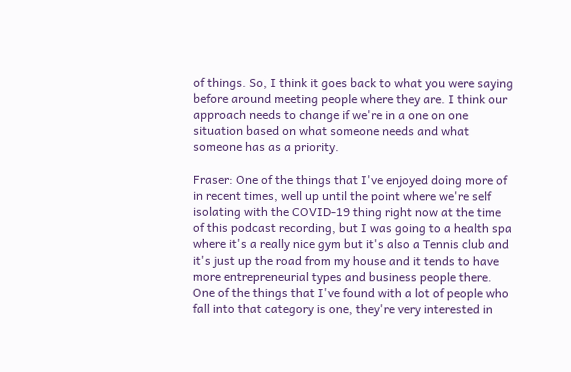of things. So, I think it goes back to what you were saying before around meeting people where they are. I think our approach needs to change if we're in a one on one situation based on what someone needs and what someone has as a priority.

Fraser: One of the things that I've enjoyed doing more of in recent times, well up until the point where we're self isolating with the COVID-19 thing right now at the time of this podcast recording, but I was going to a health spa where it's a really nice gym but it's also a Tennis club and it's just up the road from my house and it tends to have more entrepreneurial types and business people there. One of the things that I've found with a lot of people who fall into that category is one, they're very interested in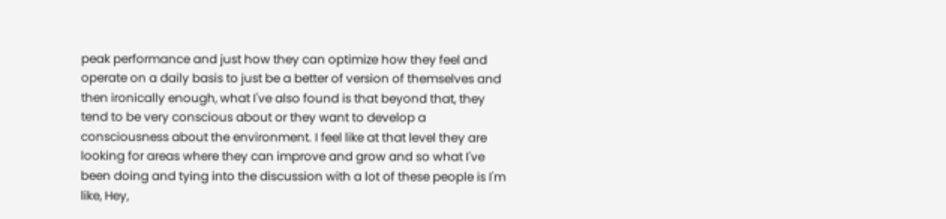peak performance and just how they can optimize how they feel and operate on a daily basis to just be a better of version of themselves and then ironically enough, what I've also found is that beyond that, they tend to be very conscious about or they want to develop a consciousness about the environment. I feel like at that level they are looking for areas where they can improve and grow and so what I've been doing and tying into the discussion with a lot of these people is I'm like, Hey,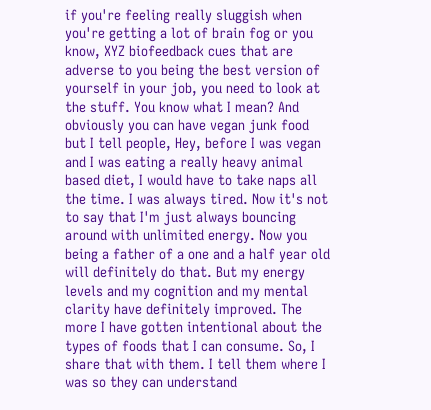if you're feeling really sluggish when you're getting a lot of brain fog or you know, XYZ biofeedback cues that are adverse to you being the best version of yourself in your job, you need to look at the stuff. You know what I mean? And obviously you can have vegan junk food but I tell people, Hey, before I was vegan and I was eating a really heavy animal based diet, I would have to take naps all the time. I was always tired. Now it's not to say that I'm just always bouncing around with unlimited energy. Now you being a father of a one and a half year old will definitely do that. But my energy levels and my cognition and my mental clarity have definitely improved. The more I have gotten intentional about the types of foods that I can consume. So, I share that with them. I tell them where I was so they can understand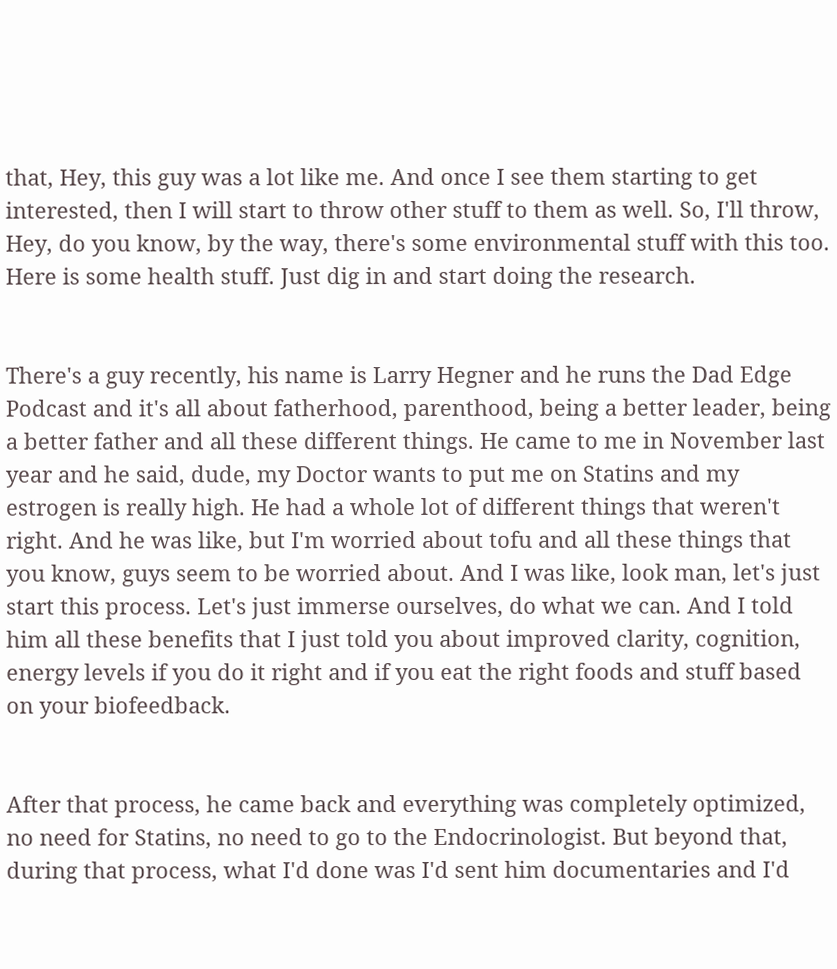that, Hey, this guy was a lot like me. And once I see them starting to get interested, then I will start to throw other stuff to them as well. So, I'll throw, Hey, do you know, by the way, there's some environmental stuff with this too. Here is some health stuff. Just dig in and start doing the research.


There's a guy recently, his name is Larry Hegner and he runs the Dad Edge Podcast and it's all about fatherhood, parenthood, being a better leader, being a better father and all these different things. He came to me in November last year and he said, dude, my Doctor wants to put me on Statins and my estrogen is really high. He had a whole lot of different things that weren't right. And he was like, but I'm worried about tofu and all these things that you know, guys seem to be worried about. And I was like, look man, let's just start this process. Let's just immerse ourselves, do what we can. And I told him all these benefits that I just told you about improved clarity, cognition, energy levels if you do it right and if you eat the right foods and stuff based on your biofeedback.


After that process, he came back and everything was completely optimized, no need for Statins, no need to go to the Endocrinologist. But beyond that, during that process, what I'd done was I'd sent him documentaries and I'd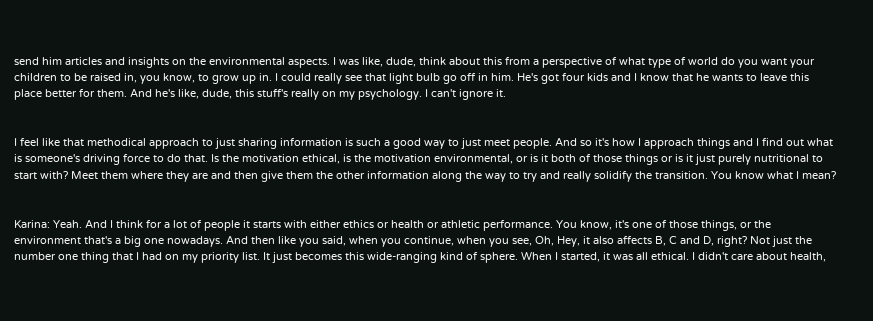send him articles and insights on the environmental aspects. I was like, dude, think about this from a perspective of what type of world do you want your children to be raised in, you know, to grow up in. I could really see that light bulb go off in him. He's got four kids and I know that he wants to leave this place better for them. And he's like, dude, this stuff's really on my psychology. I can't ignore it.


I feel like that methodical approach to just sharing information is such a good way to just meet people. And so it's how I approach things and I find out what is someone's driving force to do that. Is the motivation ethical, is the motivation environmental, or is it both of those things or is it just purely nutritional to start with? Meet them where they are and then give them the other information along the way to try and really solidify the transition. You know what I mean?


Karina: Yeah. And I think for a lot of people it starts with either ethics or health or athletic performance. You know, it's one of those things, or the environment that's a big one nowadays. And then like you said, when you continue, when you see, Oh, Hey, it also affects B, C and D, right? Not just the number one thing that I had on my priority list. It just becomes this wide-ranging kind of sphere. When I started, it was all ethical. I didn't care about health,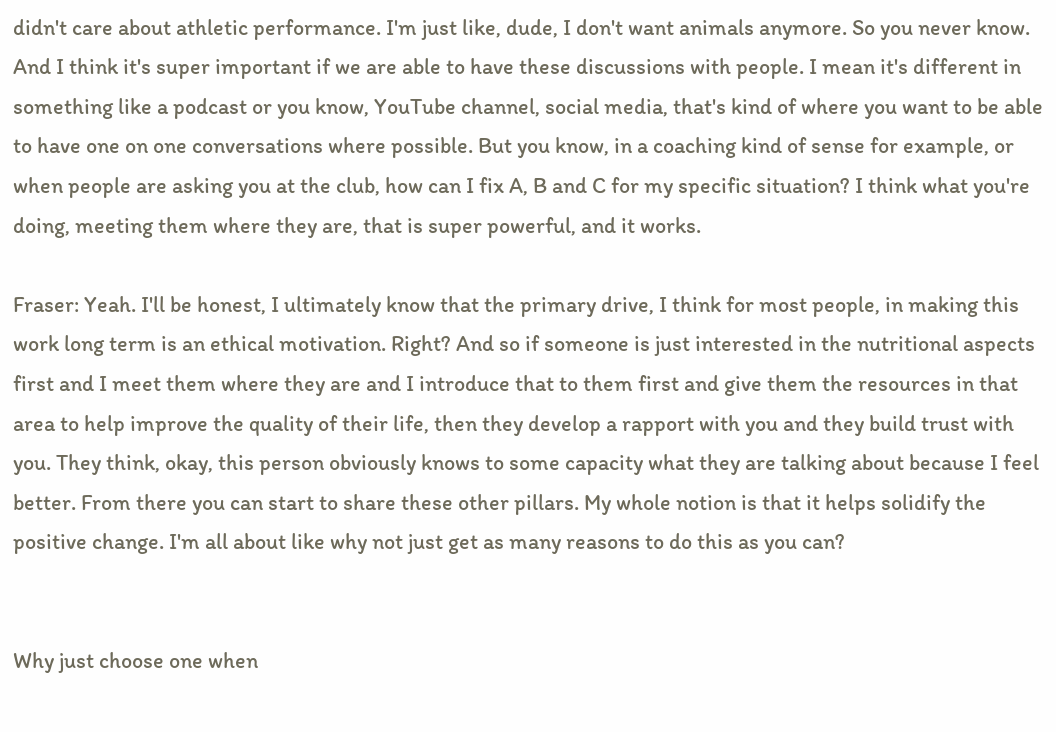didn't care about athletic performance. I'm just like, dude, I don't want animals anymore. So you never know. And I think it's super important if we are able to have these discussions with people. I mean it's different in something like a podcast or you know, YouTube channel, social media, that's kind of where you want to be able to have one on one conversations where possible. But you know, in a coaching kind of sense for example, or when people are asking you at the club, how can I fix A, B and C for my specific situation? I think what you're doing, meeting them where they are, that is super powerful, and it works.

Fraser: Yeah. I'll be honest, I ultimately know that the primary drive, I think for most people, in making this work long term is an ethical motivation. Right? And so if someone is just interested in the nutritional aspects first and I meet them where they are and I introduce that to them first and give them the resources in that area to help improve the quality of their life, then they develop a rapport with you and they build trust with you. They think, okay, this person obviously knows to some capacity what they are talking about because I feel better. From there you can start to share these other pillars. My whole notion is that it helps solidify the positive change. I'm all about like why not just get as many reasons to do this as you can?


Why just choose one when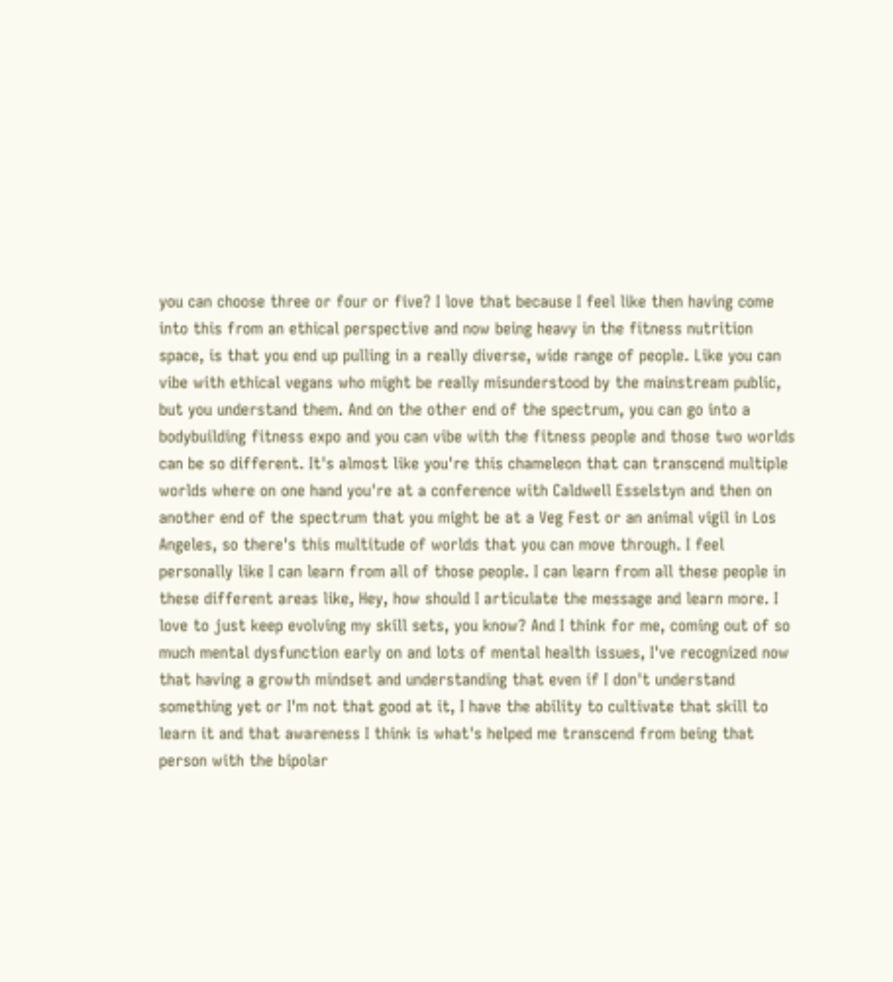you can choose three or four or five? I love that because I feel like then having come into this from an ethical perspective and now being heavy in the fitness nutrition space, is that you end up pulling in a really diverse, wide range of people. Like you can vibe with ethical vegans who might be really misunderstood by the mainstream public, but you understand them. And on the other end of the spectrum, you can go into a bodybuilding fitness expo and you can vibe with the fitness people and those two worlds can be so different. It's almost like you're this chameleon that can transcend multiple worlds where on one hand you're at a conference with Caldwell Esselstyn and then on another end of the spectrum that you might be at a Veg Fest or an animal vigil in Los Angeles, so there's this multitude of worlds that you can move through. I feel personally like I can learn from all of those people. I can learn from all these people in these different areas like, Hey, how should I articulate the message and learn more. I love to just keep evolving my skill sets, you know? And I think for me, coming out of so much mental dysfunction early on and lots of mental health issues, I've recognized now that having a growth mindset and understanding that even if I don't understand something yet or I'm not that good at it, I have the ability to cultivate that skill to learn it and that awareness I think is what's helped me transcend from being that person with the bipolar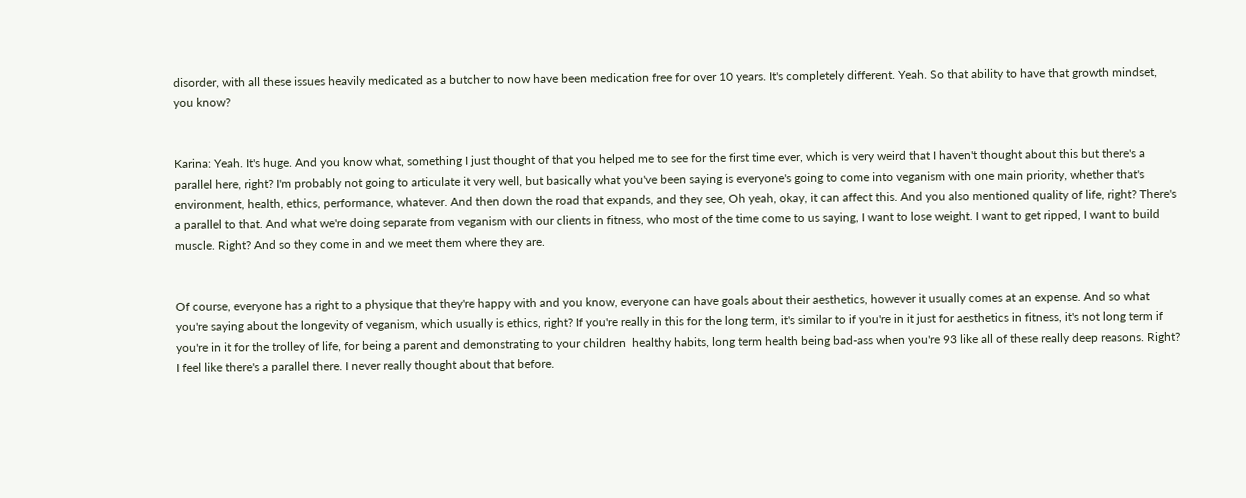disorder, with all these issues heavily medicated as a butcher to now have been medication free for over 10 years. It's completely different. Yeah. So that ability to have that growth mindset, you know?


Karina: Yeah. It's huge. And you know what, something I just thought of that you helped me to see for the first time ever, which is very weird that I haven't thought about this but there's a parallel here, right? I'm probably not going to articulate it very well, but basically what you've been saying is everyone's going to come into veganism with one main priority, whether that's environment, health, ethics, performance, whatever. And then down the road that expands, and they see, Oh yeah, okay, it can affect this. And you also mentioned quality of life, right? There's a parallel to that. And what we're doing separate from veganism with our clients in fitness, who most of the time come to us saying, I want to lose weight. I want to get ripped, I want to build muscle. Right? And so they come in and we meet them where they are.


Of course, everyone has a right to a physique that they're happy with and you know, everyone can have goals about their aesthetics, however it usually comes at an expense. And so what you're saying about the longevity of veganism, which usually is ethics, right? If you're really in this for the long term, it's similar to if you're in it just for aesthetics in fitness, it's not long term if you're in it for the trolley of life, for being a parent and demonstrating to your children  healthy habits, long term health being bad-ass when you're 93 like all of these really deep reasons. Right? I feel like there's a parallel there. I never really thought about that before.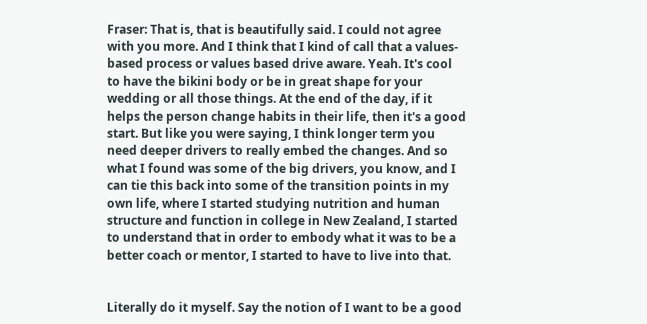Fraser: That is, that is beautifully said. I could not agree with you more. And I think that I kind of call that a values-based process or values based drive aware. Yeah. It's cool to have the bikini body or be in great shape for your wedding or all those things. At the end of the day, if it helps the person change habits in their life, then it's a good start. But like you were saying, I think longer term you need deeper drivers to really embed the changes. And so what I found was some of the big drivers, you know, and I can tie this back into some of the transition points in my own life, where I started studying nutrition and human structure and function in college in New Zealand, I started to understand that in order to embody what it was to be a better coach or mentor, I started to have to live into that.


Literally do it myself. Say the notion of I want to be a good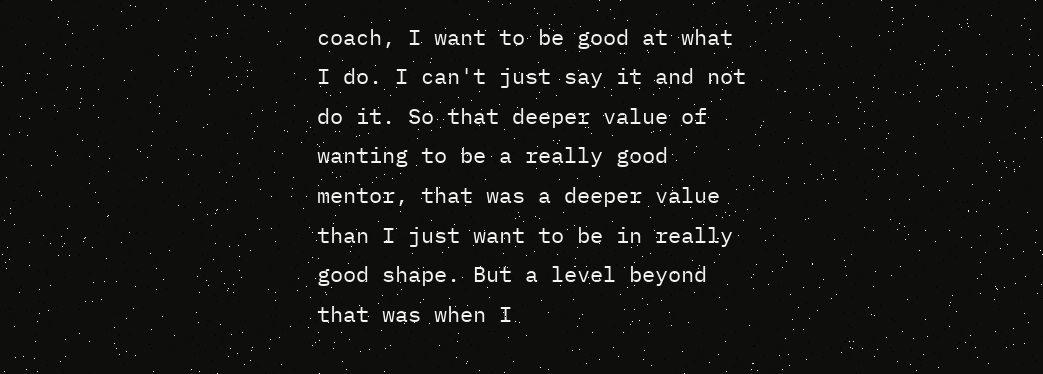coach, I want to be good at what I do. I can't just say it and not do it. So that deeper value of wanting to be a really good mentor, that was a deeper value than I just want to be in really good shape. But a level beyond that was when I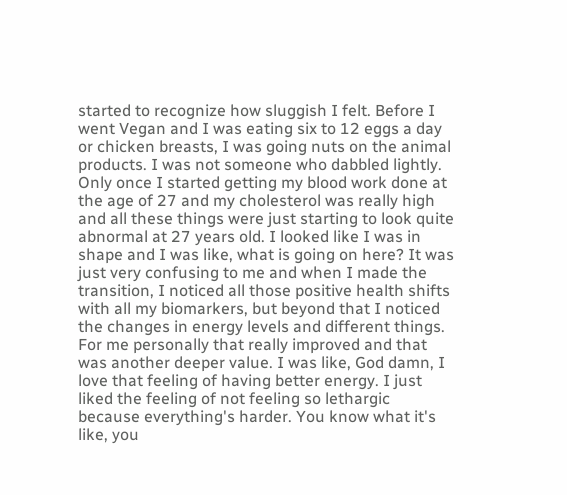started to recognize how sluggish I felt. Before I went Vegan and I was eating six to 12 eggs a day or chicken breasts, I was going nuts on the animal products. I was not someone who dabbled lightly. Only once I started getting my blood work done at the age of 27 and my cholesterol was really high and all these things were just starting to look quite abnormal at 27 years old. I looked like I was in shape and I was like, what is going on here? It was just very confusing to me and when I made the transition, I noticed all those positive health shifts with all my biomarkers, but beyond that I noticed the changes in energy levels and different things. For me personally that really improved and that was another deeper value. I was like, God damn, I love that feeling of having better energy. I just liked the feeling of not feeling so lethargic because everything's harder. You know what it's like, you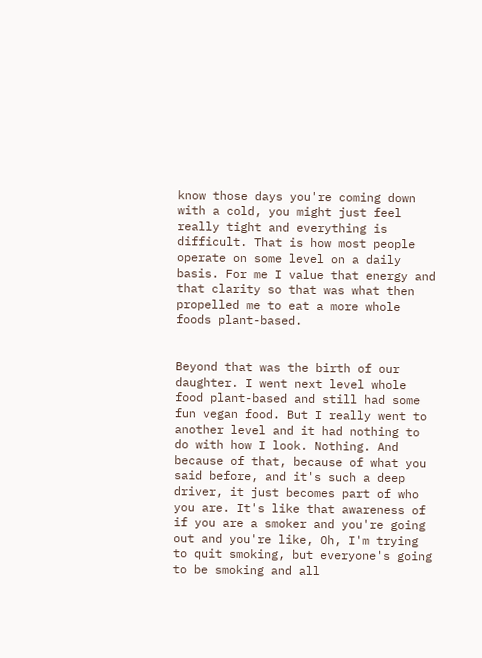know those days you're coming down with a cold, you might just feel really tight and everything is difficult. That is how most people operate on some level on a daily basis. For me I value that energy and that clarity so that was what then propelled me to eat a more whole foods plant-based.


Beyond that was the birth of our daughter. I went next level whole food plant-based and still had some fun vegan food. But I really went to another level and it had nothing to do with how I look. Nothing. And because of that, because of what you said before, and it's such a deep driver, it just becomes part of who you are. It's like that awareness of if you are a smoker and you're going out and you're like, Oh, I'm trying to quit smoking, but everyone's going to be smoking and all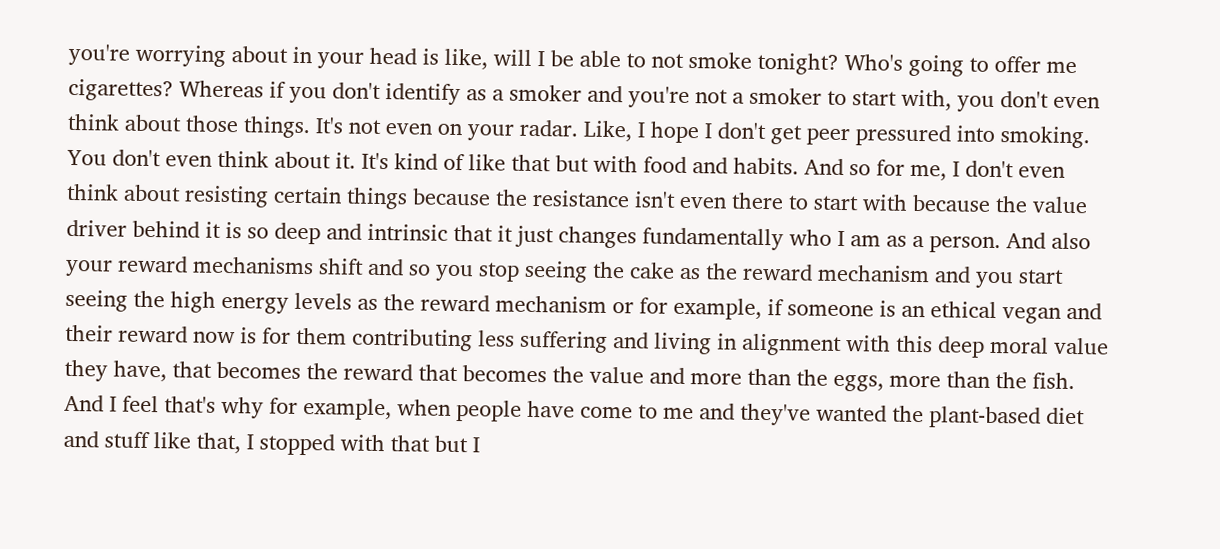you're worrying about in your head is like, will I be able to not smoke tonight? Who's going to offer me cigarettes? Whereas if you don't identify as a smoker and you're not a smoker to start with, you don't even think about those things. It's not even on your radar. Like, I hope I don't get peer pressured into smoking. You don't even think about it. It's kind of like that but with food and habits. And so for me, I don't even think about resisting certain things because the resistance isn't even there to start with because the value driver behind it is so deep and intrinsic that it just changes fundamentally who I am as a person. And also your reward mechanisms shift and so you stop seeing the cake as the reward mechanism and you start seeing the high energy levels as the reward mechanism or for example, if someone is an ethical vegan and their reward now is for them contributing less suffering and living in alignment with this deep moral value they have, that becomes the reward that becomes the value and more than the eggs, more than the fish. And I feel that's why for example, when people have come to me and they've wanted the plant-based diet and stuff like that, I stopped with that but I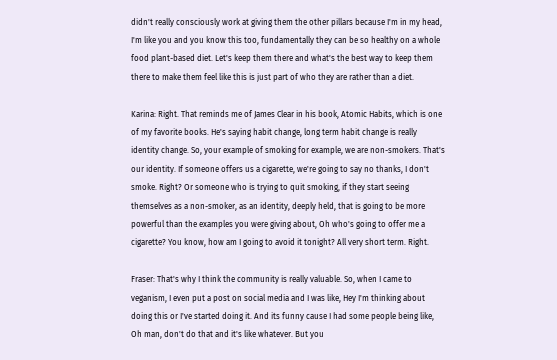didn't really consciously work at giving them the other pillars because I'm in my head, I'm like you and you know this too, fundamentally they can be so healthy on a whole food plant-based diet. Let's keep them there and what's the best way to keep them there to make them feel like this is just part of who they are rather than a diet.

Karina: Right. That reminds me of James Clear in his book, Atomic Habits, which is one of my favorite books. He's saying habit change, long term habit change is really identity change. So, your example of smoking for example, we are non-smokers. That's our identity. If someone offers us a cigarette, we're going to say no thanks, I don't smoke. Right? Or someone who is trying to quit smoking, if they start seeing themselves as a non-smoker, as an identity, deeply held, that is going to be more powerful than the examples you were giving about, Oh who's going to offer me a cigarette? You know, how am I going to avoid it tonight? All very short term. Right.

Fraser: That's why I think the community is really valuable. So, when I came to veganism, I even put a post on social media and I was like, Hey I'm thinking about doing this or I've started doing it. And its funny cause I had some people being like, Oh man, don't do that and it's like whatever. But you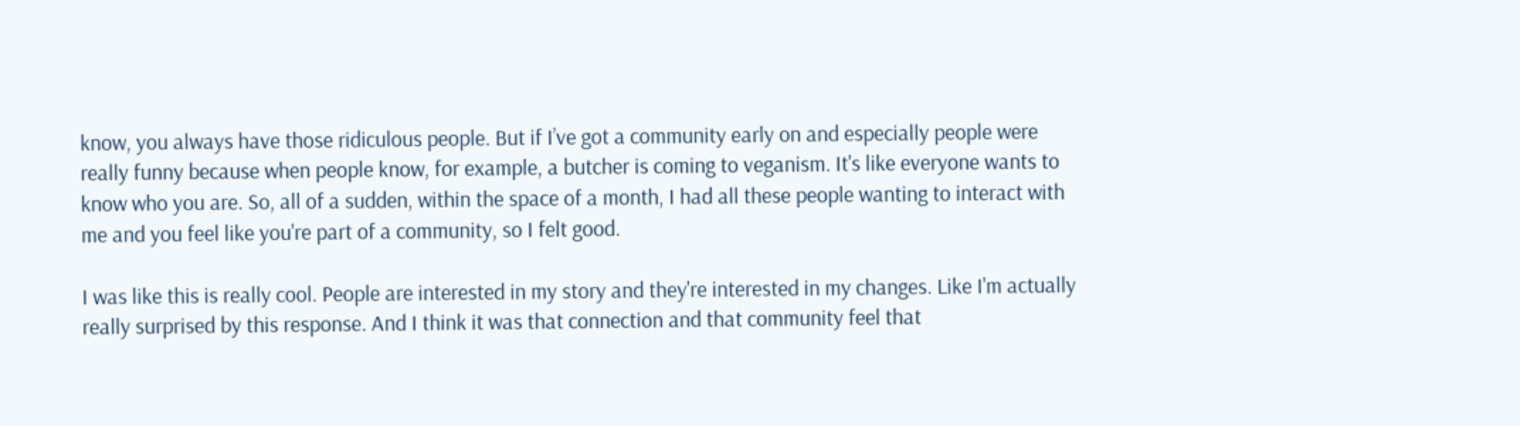know, you always have those ridiculous people. But if I’ve got a community early on and especially people were really funny because when people know, for example, a butcher is coming to veganism. It's like everyone wants to know who you are. So, all of a sudden, within the space of a month, I had all these people wanting to interact with me and you feel like you're part of a community, so I felt good.

I was like this is really cool. People are interested in my story and they're interested in my changes. Like I'm actually really surprised by this response. And I think it was that connection and that community feel that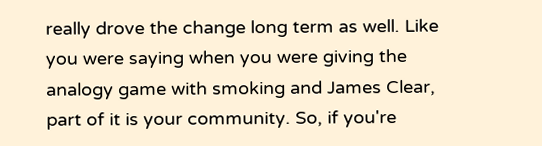really drove the change long term as well. Like you were saying when you were giving the analogy game with smoking and James Clear, part of it is your community. So, if you're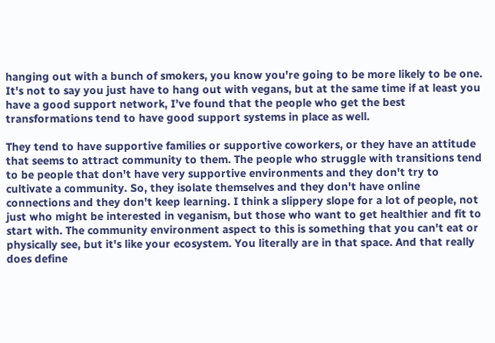hanging out with a bunch of smokers, you know you're going to be more likely to be one. It's not to say you just have to hang out with vegans, but at the same time if at least you have a good support network, I’ve found that the people who get the best transformations tend to have good support systems in place as well.

They tend to have supportive families or supportive coworkers, or they have an attitude that seems to attract community to them. The people who struggle with transitions tend to be people that don't have very supportive environments and they don't try to cultivate a community. So, they isolate themselves and they don't have online connections and they don't keep learning. I think a slippery slope for a lot of people, not just who might be interested in veganism, but those who want to get healthier and fit to start with. The community environment aspect to this is something that you can't eat or physically see, but it's like your ecosystem. You literally are in that space. And that really does define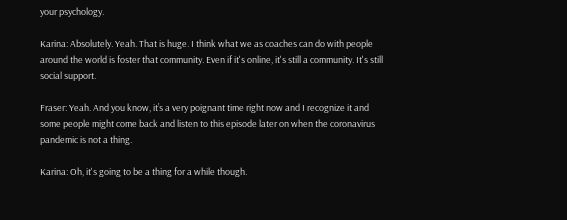your psychology.

Karina: Absolutely. Yeah. That is huge. I think what we as coaches can do with people around the world is foster that community. Even if it's online, it's still a community. It's still social support.

Fraser: Yeah. And you know, it’s a very poignant time right now and I recognize it and some people might come back and listen to this episode later on when the coronavirus pandemic is not a thing.

Karina: Oh, it's going to be a thing for a while though.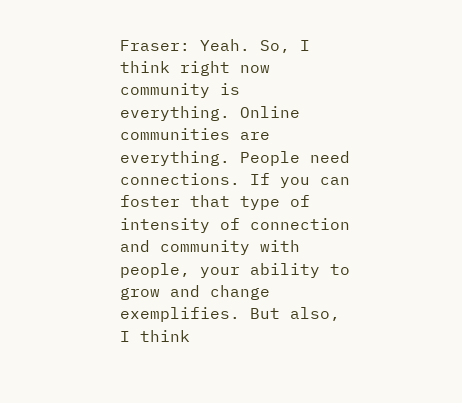Fraser: Yeah. So, I think right now community is everything. Online communities are everything. People need connections. If you can foster that type of intensity of connection and community with people, your ability to grow and change exemplifies. But also, I think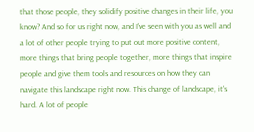that those people, they solidify positive changes in their life, you know? And so for us right now, and I've seen with you as well and a lot of other people trying to put out more positive content, more things that bring people together, more things that inspire people and give them tools and resources on how they can navigate this landscape right now. This change of landscape, it's hard. A lot of people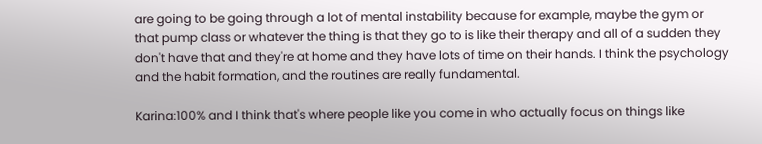are going to be going through a lot of mental instability because for example, maybe the gym or that pump class or whatever the thing is that they go to is like their therapy and all of a sudden they don't have that and they're at home and they have lots of time on their hands. I think the psychology and the habit formation, and the routines are really fundamental.

Karina:100% and I think that's where people like you come in who actually focus on things like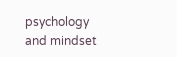psychology and mindset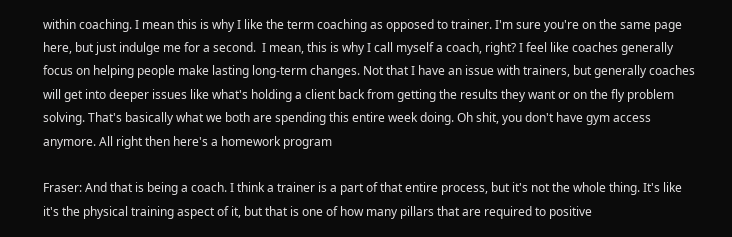within coaching. I mean this is why I like the term coaching as opposed to trainer. I'm sure you're on the same page here, but just indulge me for a second.  I mean, this is why I call myself a coach, right? I feel like coaches generally focus on helping people make lasting long-term changes. Not that I have an issue with trainers, but generally coaches will get into deeper issues like what's holding a client back from getting the results they want or on the fly problem solving. That's basically what we both are spending this entire week doing. Oh shit, you don't have gym access anymore. All right then here's a homework program

Fraser: And that is being a coach. I think a trainer is a part of that entire process, but it's not the whole thing. It's like it's the physical training aspect of it, but that is one of how many pillars that are required to positive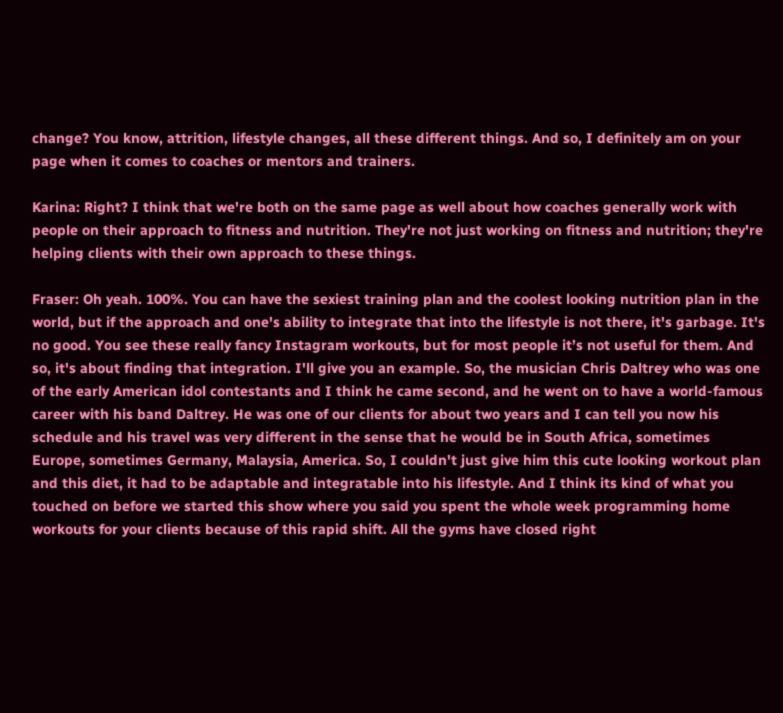change? You know, attrition, lifestyle changes, all these different things. And so, I definitely am on your page when it comes to coaches or mentors and trainers.

Karina: Right? I think that we're both on the same page as well about how coaches generally work with people on their approach to fitness and nutrition. They're not just working on fitness and nutrition; they're helping clients with their own approach to these things.

Fraser: Oh yeah. 100%. You can have the sexiest training plan and the coolest looking nutrition plan in the world, but if the approach and one's ability to integrate that into the lifestyle is not there, it's garbage. It's no good. You see these really fancy Instagram workouts, but for most people it’s not useful for them. And so, it's about finding that integration. I'll give you an example. So, the musician Chris Daltrey who was one of the early American idol contestants and I think he came second, and he went on to have a world-famous career with his band Daltrey. He was one of our clients for about two years and I can tell you now his schedule and his travel was very different in the sense that he would be in South Africa, sometimes Europe, sometimes Germany, Malaysia, America. So, I couldn't just give him this cute looking workout plan and this diet, it had to be adaptable and integratable into his lifestyle. And I think its kind of what you touched on before we started this show where you said you spent the whole week programming home workouts for your clients because of this rapid shift. All the gyms have closed right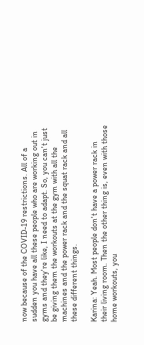now because of the COVID-19 restrictions. All of a sudden you have all these people who are working out in gyms and they're like, I need to adapt. So, you can't just be giving them the workouts at the gym with all the machines and the power rack and the squat rack and all these different things.

Karina: Yeah. Most people don't have a power rack in their living room. Then the other thing is, even with those home workouts, you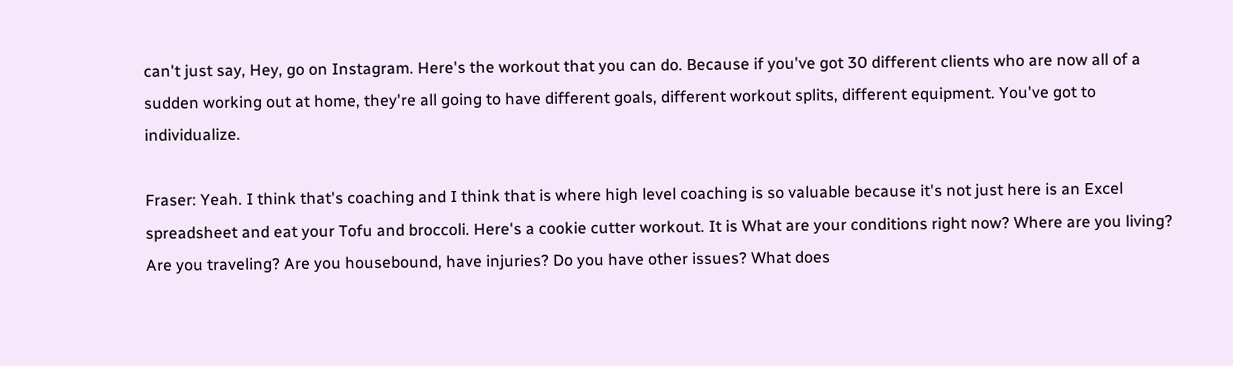can't just say, Hey, go on Instagram. Here's the workout that you can do. Because if you've got 30 different clients who are now all of a sudden working out at home, they're all going to have different goals, different workout splits, different equipment. You've got to individualize.

Fraser: Yeah. I think that's coaching and I think that is where high level coaching is so valuable because it's not just here is an Excel spreadsheet and eat your Tofu and broccoli. Here's a cookie cutter workout. It is What are your conditions right now? Where are you living? Are you traveling? Are you housebound, have injuries? Do you have other issues? What does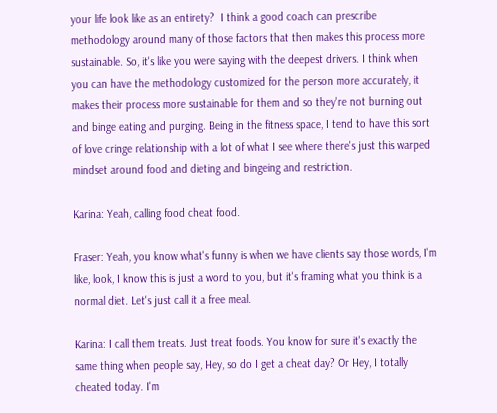your life look like as an entirety?  I think a good coach can prescribe methodology around many of those factors that then makes this process more sustainable. So, it's like you were saying with the deepest drivers. I think when you can have the methodology customized for the person more accurately, it makes their process more sustainable for them and so they're not burning out and binge eating and purging. Being in the fitness space, I tend to have this sort of love cringe relationship with a lot of what I see where there's just this warped mindset around food and dieting and bingeing and restriction.

Karina: Yeah, calling food cheat food.

Fraser: Yeah, you know what's funny is when we have clients say those words, I'm like, look, I know this is just a word to you, but it's framing what you think is a normal diet. Let's just call it a free meal.

Karina: I call them treats. Just treat foods. You know for sure it's exactly the same thing when people say, Hey, so do I get a cheat day? Or Hey, I totally cheated today. I'm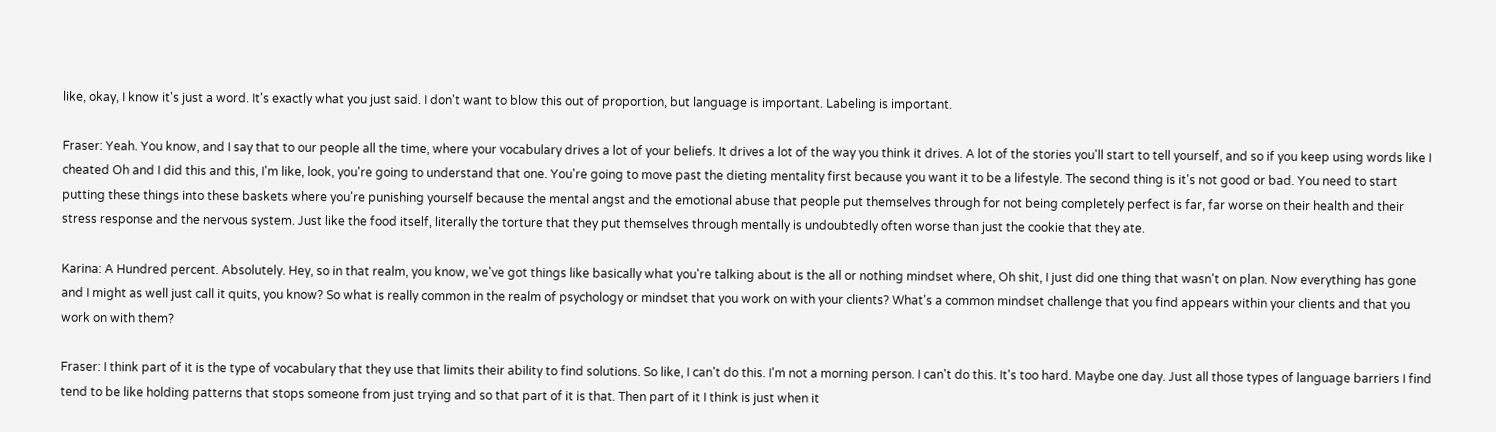like, okay, I know it's just a word. It's exactly what you just said. I don't want to blow this out of proportion, but language is important. Labeling is important.

Fraser: Yeah. You know, and I say that to our people all the time, where your vocabulary drives a lot of your beliefs. It drives a lot of the way you think it drives. A lot of the stories you'll start to tell yourself, and so if you keep using words like I cheated Oh and I did this and this, I'm like, look, you're going to understand that one. You're going to move past the dieting mentality first because you want it to be a lifestyle. The second thing is it's not good or bad. You need to start putting these things into these baskets where you're punishing yourself because the mental angst and the emotional abuse that people put themselves through for not being completely perfect is far, far worse on their health and their stress response and the nervous system. Just like the food itself, literally the torture that they put themselves through mentally is undoubtedly often worse than just the cookie that they ate.

Karina: A Hundred percent. Absolutely. Hey, so in that realm, you know, we've got things like basically what you're talking about is the all or nothing mindset where, Oh shit, I just did one thing that wasn't on plan. Now everything has gone and I might as well just call it quits, you know? So what is really common in the realm of psychology or mindset that you work on with your clients? What's a common mindset challenge that you find appears within your clients and that you work on with them?

Fraser: I think part of it is the type of vocabulary that they use that limits their ability to find solutions. So like, I can't do this. I'm not a morning person. I can't do this. It's too hard. Maybe one day. Just all those types of language barriers I find tend to be like holding patterns that stops someone from just trying and so that part of it is that. Then part of it I think is just when it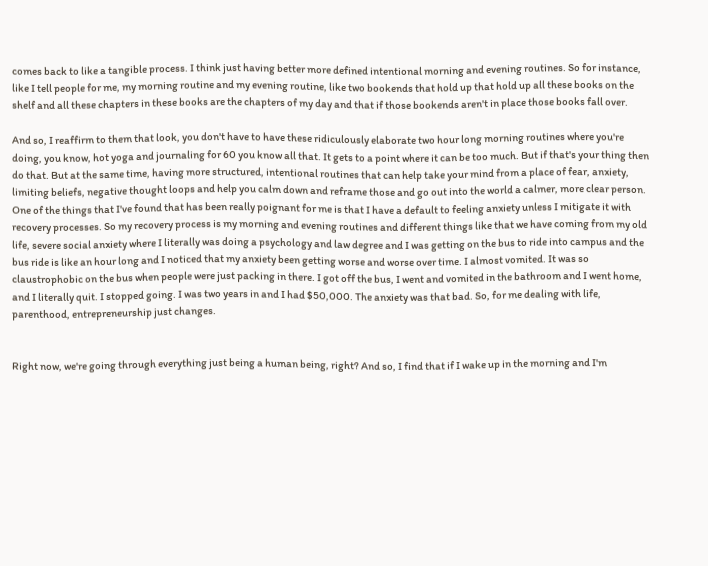comes back to like a tangible process. I think just having better more defined intentional morning and evening routines. So for instance, like I tell people for me, my morning routine and my evening routine, like two bookends that hold up that hold up all these books on the shelf and all these chapters in these books are the chapters of my day and that if those bookends aren't in place those books fall over.

And so, I reaffirm to them that look, you don't have to have these ridiculously elaborate two hour long morning routines where you're doing, you know, hot yoga and journaling for 60 you know all that. It gets to a point where it can be too much. But if that's your thing then do that. But at the same time, having more structured, intentional routines that can help take your mind from a place of fear, anxiety, limiting beliefs, negative thought loops and help you calm down and reframe those and go out into the world a calmer, more clear person. One of the things that I've found that has been really poignant for me is that I have a default to feeling anxiety unless I mitigate it with recovery processes. So my recovery process is my morning and evening routines and different things like that we have coming from my old life, severe social anxiety where I literally was doing a psychology and law degree and I was getting on the bus to ride into campus and the bus ride is like an hour long and I noticed that my anxiety been getting worse and worse over time. I almost vomited. It was so claustrophobic on the bus when people were just packing in there. I got off the bus, I went and vomited in the bathroom and I went home, and I literally quit. I stopped going. I was two years in and I had $50,000. The anxiety was that bad. So, for me dealing with life, parenthood, entrepreneurship just changes.


Right now, we're going through everything just being a human being, right? And so, I find that if I wake up in the morning and I'm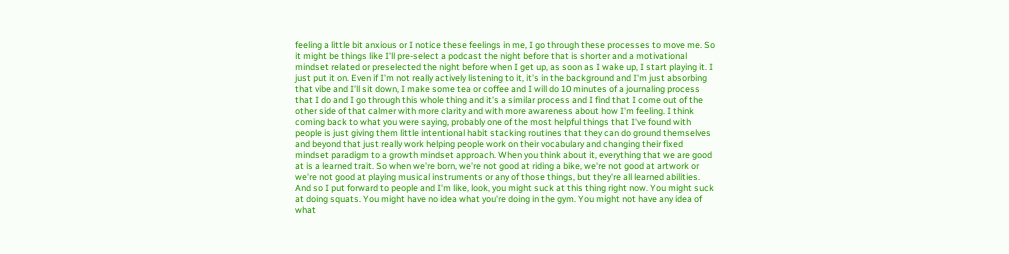feeling a little bit anxious or I notice these feelings in me, I go through these processes to move me. So it might be things like I'll pre-select a podcast the night before that is shorter and a motivational mindset related or preselected the night before when I get up, as soon as I wake up, I start playing it. I just put it on. Even if I'm not really actively listening to it, it's in the background and I'm just absorbing that vibe and I'll sit down, I make some tea or coffee and I will do 10 minutes of a journaling process that I do and I go through this whole thing and it's a similar process and I find that I come out of the other side of that calmer with more clarity and with more awareness about how I'm feeling. I think coming back to what you were saying, probably one of the most helpful things that I've found with people is just giving them little intentional habit stacking routines that they can do ground themselves and beyond that just really work helping people work on their vocabulary and changing their fixed mindset paradigm to a growth mindset approach. When you think about it, everything that we are good at is a learned trait. So when we're born, we're not good at riding a bike, we're not good at artwork or we're not good at playing musical instruments or any of those things, but they're all learned abilities. And so I put forward to people and I'm like, look, you might suck at this thing right now. You might suck at doing squats. You might have no idea what you're doing in the gym. You might not have any idea of what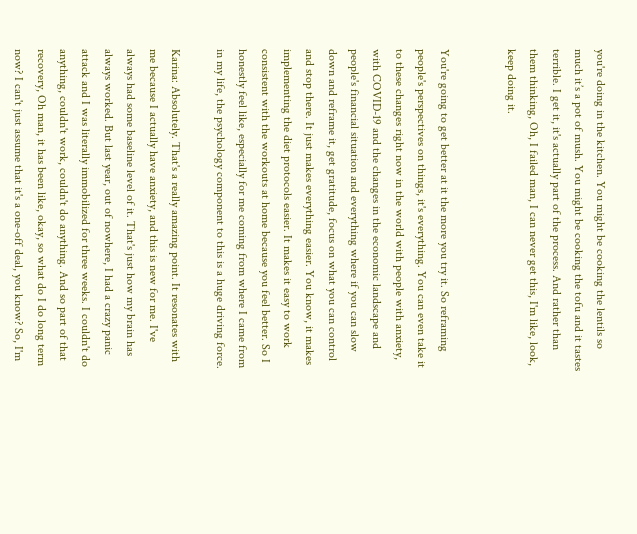you're doing in the kitchen. You might be cooking the lentils so much it’s a pot of mush. You might be cooking the tofu and it tastes terrible. I get it, it's actually part of the process. And rather than them thinking, Oh, I failed man, I can never get this, I'm like, look, keep doing it.


You're going to get better at it the more you try it. So reframing people's perspectives on things, it's everything. You can even take it to these changes right now in the world with people with anxiety, with COVID-19 and the changes in the economic landscape and people's financial situation and everything where if you can slow down and reframe it, get gratitude, focus on what you can control and stop there. It just makes everything easier. You know, it makes implementing the diet protocols easier. It makes it easy to work consistent with the workouts at home because you feel better. So I honestly feel like, especially for me coming from where I came from in my life, the psychology component to this is a huge driving force.

Karina: Absolutely. That's a really amazing point. It resonates with me because I actually have anxiety, and this is new for me. I've always had some baseline level of it. That's just how my brain has always worked. But last year, out of nowhere, I had a crazy panic attack and I was literally immobilized for three weeks. I couldn't do anything, couldn't work, couldn't do anything. And so part of that recovery, Oh man, it has been like, okay, so what do I do long term now? I can't just assume that it's a one-off deal, you know? So, I'm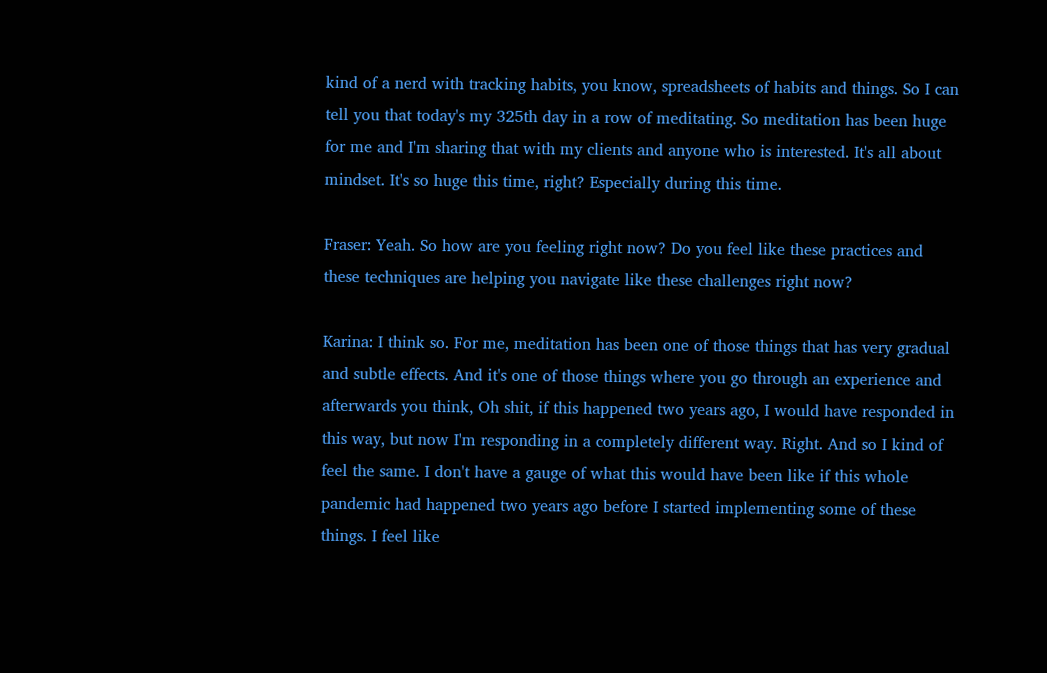kind of a nerd with tracking habits, you know, spreadsheets of habits and things. So I can tell you that today's my 325th day in a row of meditating. So meditation has been huge for me and I'm sharing that with my clients and anyone who is interested. It's all about mindset. It's so huge this time, right? Especially during this time.

Fraser: Yeah. So how are you feeling right now? Do you feel like these practices and these techniques are helping you navigate like these challenges right now?

Karina: I think so. For me, meditation has been one of those things that has very gradual and subtle effects. And it's one of those things where you go through an experience and afterwards you think, Oh shit, if this happened two years ago, I would have responded in this way, but now I'm responding in a completely different way. Right. And so I kind of feel the same. I don't have a gauge of what this would have been like if this whole pandemic had happened two years ago before I started implementing some of these things. I feel like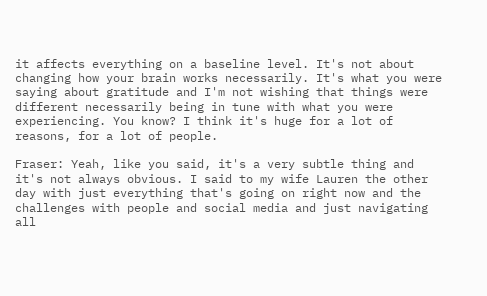it affects everything on a baseline level. It's not about changing how your brain works necessarily. It's what you were saying about gratitude and I'm not wishing that things were different necessarily being in tune with what you were experiencing. You know? I think it's huge for a lot of reasons, for a lot of people.

Fraser: Yeah, like you said, it's a very subtle thing and it's not always obvious. I said to my wife Lauren the other day with just everything that's going on right now and the challenges with people and social media and just navigating all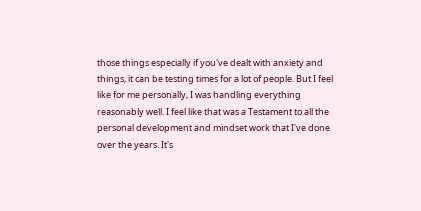those things especially if you've dealt with anxiety and things, it can be testing times for a lot of people. But I feel like for me personally, I was handling everything reasonably well. I feel like that was a Testament to all the personal development and mindset work that I've done over the years. It's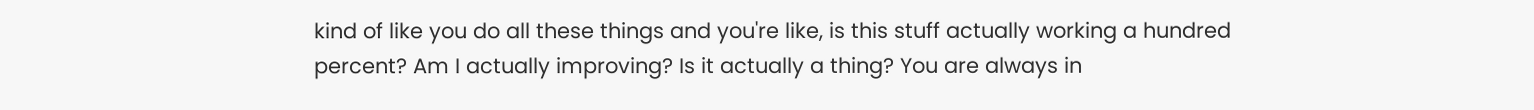kind of like you do all these things and you're like, is this stuff actually working a hundred percent? Am I actually improving? Is it actually a thing? You are always in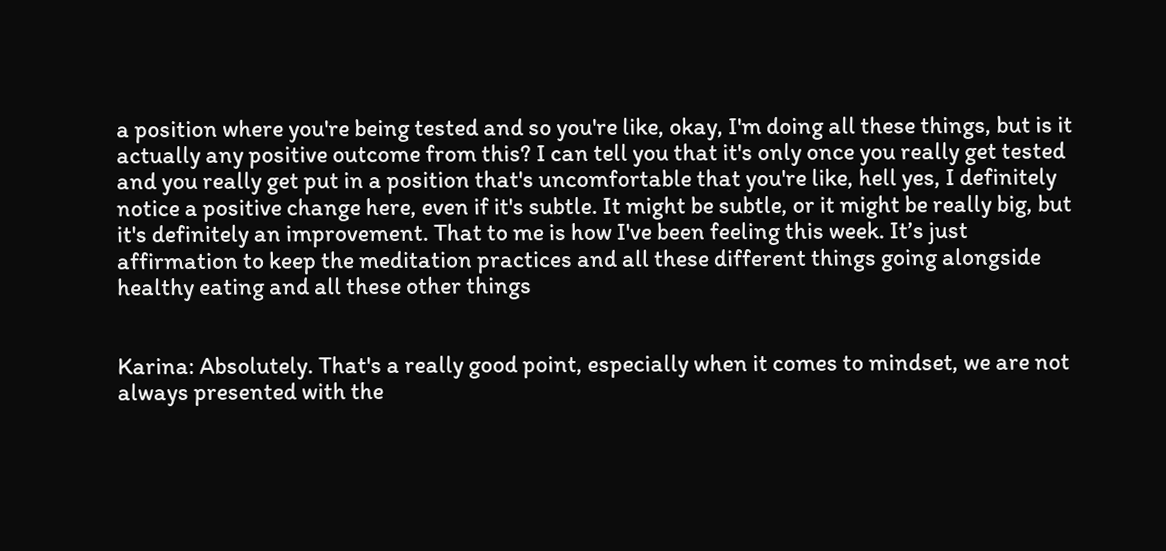a position where you're being tested and so you're like, okay, I'm doing all these things, but is it actually any positive outcome from this? I can tell you that it's only once you really get tested and you really get put in a position that's uncomfortable that you're like, hell yes, I definitely notice a positive change here, even if it's subtle. It might be subtle, or it might be really big, but it's definitely an improvement. That to me is how I've been feeling this week. It’s just affirmation to keep the meditation practices and all these different things going alongside healthy eating and all these other things


Karina: Absolutely. That's a really good point, especially when it comes to mindset, we are not always presented with the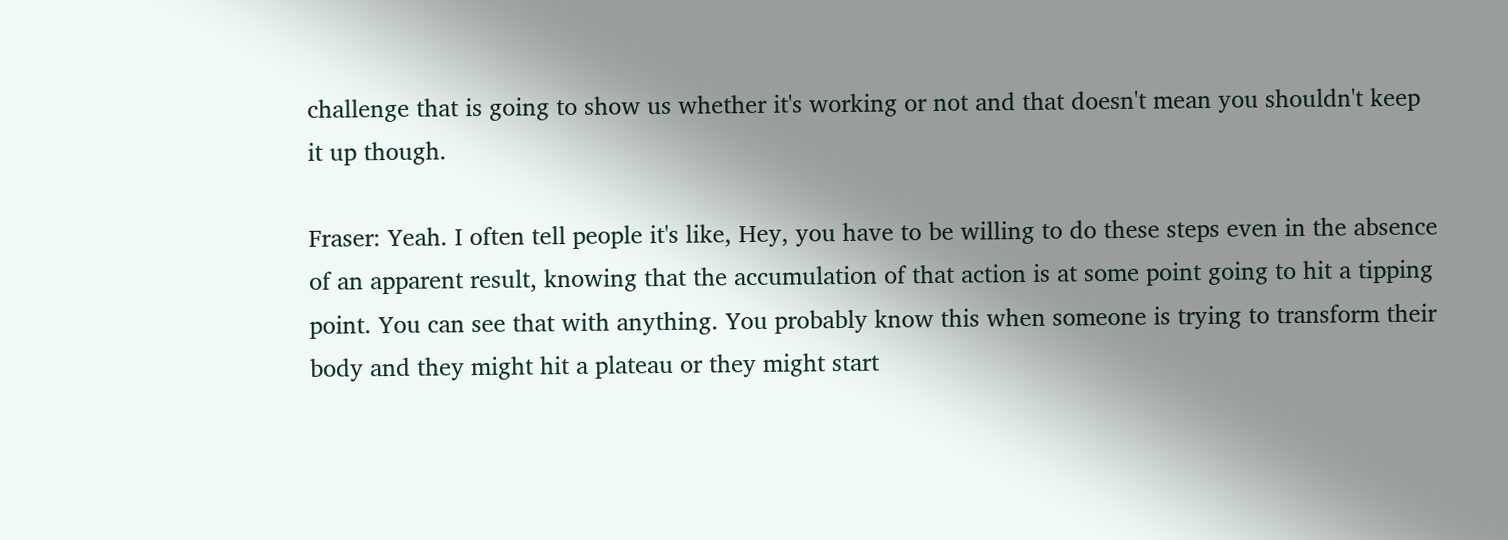challenge that is going to show us whether it's working or not and that doesn't mean you shouldn't keep it up though.

Fraser: Yeah. I often tell people it's like, Hey, you have to be willing to do these steps even in the absence of an apparent result, knowing that the accumulation of that action is at some point going to hit a tipping point. You can see that with anything. You probably know this when someone is trying to transform their body and they might hit a plateau or they might start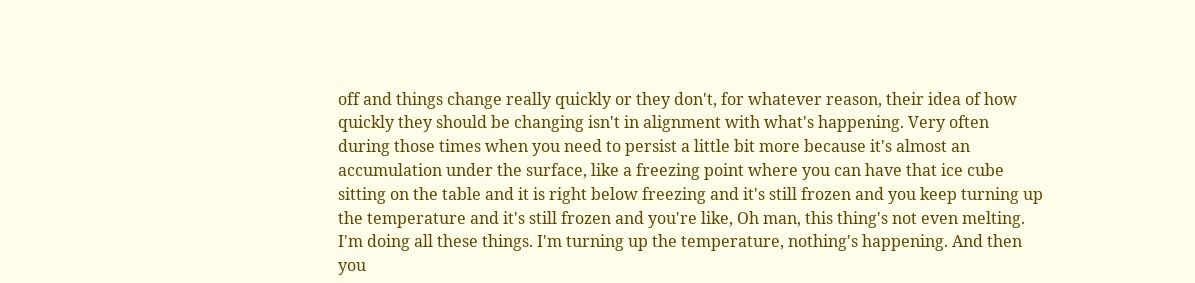off and things change really quickly or they don't, for whatever reason, their idea of how quickly they should be changing isn't in alignment with what's happening. Very often during those times when you need to persist a little bit more because it's almost an accumulation under the surface, like a freezing point where you can have that ice cube sitting on the table and it is right below freezing and it's still frozen and you keep turning up the temperature and it's still frozen and you're like, Oh man, this thing's not even melting. I'm doing all these things. I'm turning up the temperature, nothing's happening. And then you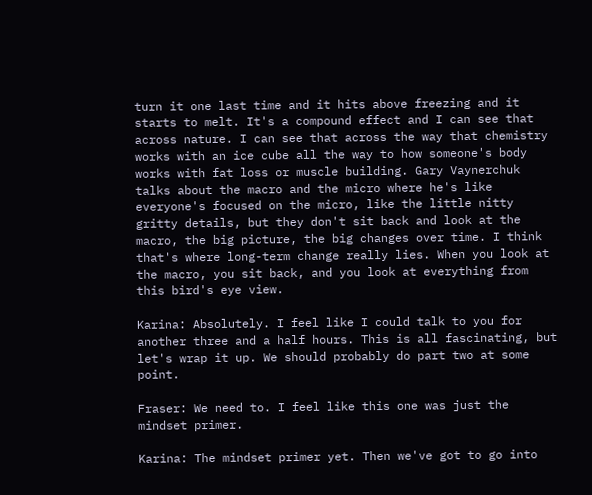turn it one last time and it hits above freezing and it starts to melt. It's a compound effect and I can see that across nature. I can see that across the way that chemistry works with an ice cube all the way to how someone's body works with fat loss or muscle building. Gary Vaynerchuk talks about the macro and the micro where he's like everyone's focused on the micro, like the little nitty gritty details, but they don't sit back and look at the macro, the big picture, the big changes over time. I think that's where long-term change really lies. When you look at the macro, you sit back, and you look at everything from this bird's eye view.

Karina: Absolutely. I feel like I could talk to you for another three and a half hours. This is all fascinating, but let's wrap it up. We should probably do part two at some point.

Fraser: We need to. I feel like this one was just the mindset primer.

Karina: The mindset primer yet. Then we've got to go into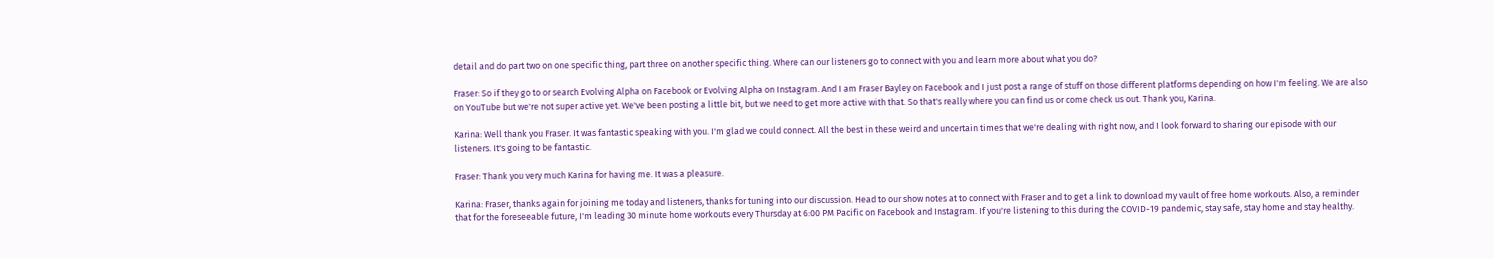detail and do part two on one specific thing, part three on another specific thing. Where can our listeners go to connect with you and learn more about what you do?

Fraser: So if they go to or search Evolving Alpha on Facebook or Evolving Alpha on Instagram. And I am Fraser Bayley on Facebook and I just post a range of stuff on those different platforms depending on how I'm feeling. We are also on YouTube but we're not super active yet. We've been posting a little bit, but we need to get more active with that. So that's really where you can find us or come check us out. Thank you, Karina.

Karina: Well thank you Fraser. It was fantastic speaking with you. I'm glad we could connect. All the best in these weird and uncertain times that we're dealing with right now, and I look forward to sharing our episode with our listeners. It's going to be fantastic.

Fraser: Thank you very much Karina for having me. It was a pleasure.

Karina: Fraser, thanks again for joining me today and listeners, thanks for tuning into our discussion. Head to our show notes at to connect with Fraser and to get a link to download my vault of free home workouts. Also, a reminder that for the foreseeable future, I'm leading 30 minute home workouts every Thursday at 6:00 PM Pacific on Facebook and Instagram. If you're listening to this during the COVID-19 pandemic, stay safe, stay home and stay healthy.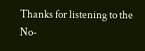Thanks for listening to the No-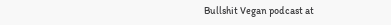Bullshit Vegan podcast at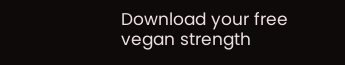Download your free vegan strength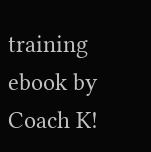training ebook by Coach K!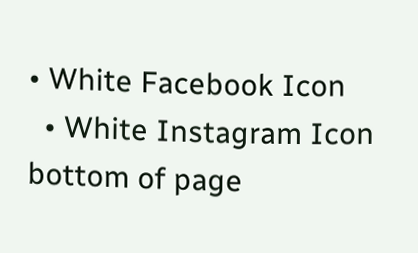• White Facebook Icon
  • White Instagram Icon
bottom of page